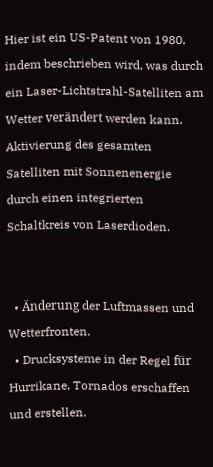Hier ist ein US-Patent von 1980, indem beschrieben wird, was durch ein Laser-Lichtstrahl-Satelliten am Wetter verändert werden kann. Aktivierung des gesamten Satelliten mit Sonnenenergie durch einen integrierten Schaltkreis von Laserdioden.


  • Änderung der Luftmassen und Wetterfronten.
  • Drucksysteme in der Regel für Hurrikane, Tornados erschaffen und erstellen.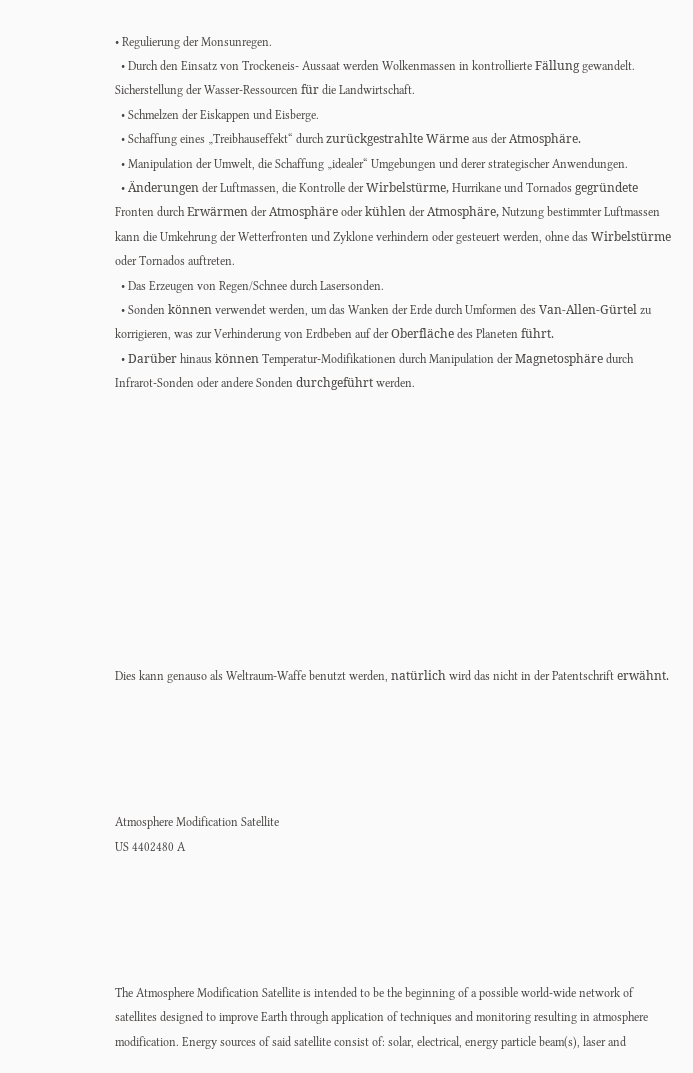• Regulierung der Monsunregen.
  • Durch den Einsatz von Trockeneis- Aussaat werden Wolkenmassen in kontrollierte Fällung gewandelt. Sicherstellung der Wasser-Ressourcen für die Landwirtschaft.
  • Schmelzen der Eiskappen und Eisberge.
  • Schaffung eines „Treibhauseffekt“ durch zurückgestrahlte Wärme aus der Atmosphäre.
  • Manipulation der Umwelt, die Schaffung „idealer“ Umgebungen und derer strategischer Anwendungen.
  • Änderungen der Luftmassen, die Kontrolle der Wirbelstürme, Hurrikane und Tornados gegründete Fronten durch Erwärmen der Atmosphäre oder kühlen der Atmosphäre, Nutzung bestimmter Luftmassen kann die Umkehrung der Wetterfronten und Zyklone verhindern oder gesteuert werden, ohne das Wirbelstürme oder Tornados auftreten.
  • Das Erzeugen von Regen/Schnee durch Lasersonden.
  • Sonden können verwendet werden, um das Wanken der Erde durch Umformen des Van-Allen-Gürtel zu korrigieren, was zur Verhinderung von Erdbeben auf der Oberfläche des Planeten führt.
  • Darüber hinaus können Temperatur-Modifikationen durch Manipulation der Magnetosphäre durch Infrarot-Sonden oder andere Sonden durchgeführt werden.











Dies kann genauso als Weltraum-Waffe benutzt werden, natürlich wird das nicht in der Patentschrift erwähnt.





Atmosphere Modification Satellite
US 4402480 A





The Atmosphere Modification Satellite is intended to be the beginning of a possible world-wide network of satellites designed to improve Earth through application of techniques and monitoring resulting in atmosphere modification. Energy sources of said satellite consist of: solar, electrical, energy particle beam(s), laser and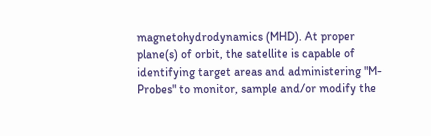magnetohydrodynamics (MHD). At proper plane(s) of orbit, the satellite is capable of identifying target areas and administering "M-Probes" to monitor, sample and/or modify the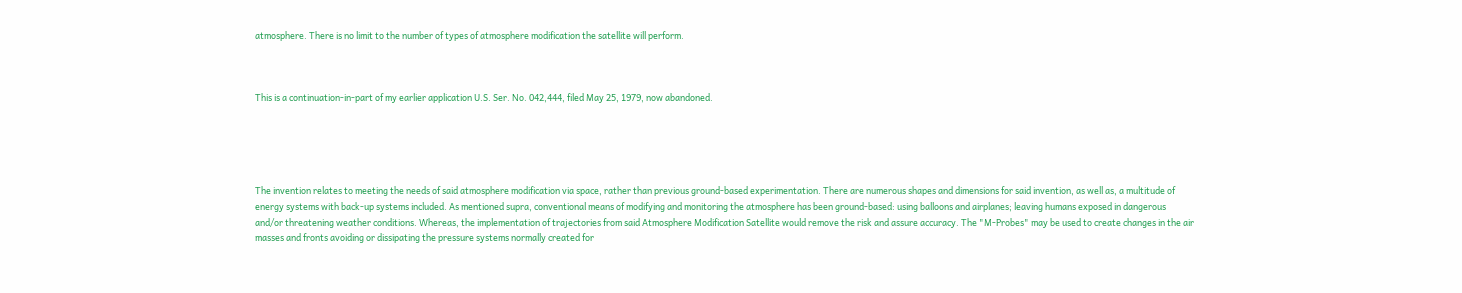atmosphere. There is no limit to the number of types of atmosphere modification the satellite will perform.



This is a continuation-in-part of my earlier application U.S. Ser. No. 042,444, filed May 25, 1979, now abandoned.





The invention relates to meeting the needs of said atmosphere modification via space, rather than previous ground-based experimentation. There are numerous shapes and dimensions for said invention, as well as, a multitude of energy systems with back-up systems included. As mentioned supra, conventional means of modifying and monitoring the atmosphere has been ground-based: using balloons and airplanes; leaving humans exposed in dangerous and/or threatening weather conditions. Whereas, the implementation of trajectories from said Atmosphere Modification Satellite would remove the risk and assure accuracy. The "M-Probes" may be used to create changes in the air masses and fronts avoiding or dissipating the pressure systems normally created for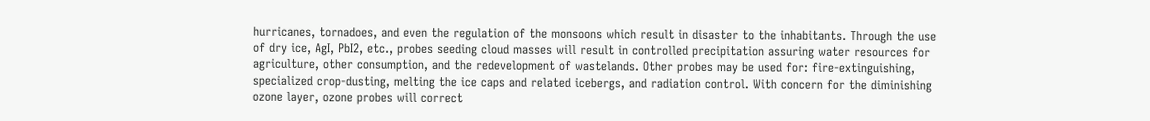hurricanes, tornadoes, and even the regulation of the monsoons which result in disaster to the inhabitants. Through the use of dry ice, AgI, PbI2, etc., probes seeding cloud masses will result in controlled precipitation assuring water resources for agriculture, other consumption, and the redevelopment of wastelands. Other probes may be used for: fire-extinguishing, specialized crop-dusting, melting the ice caps and related icebergs, and radiation control. With concern for the diminishing ozone layer, ozone probes will correct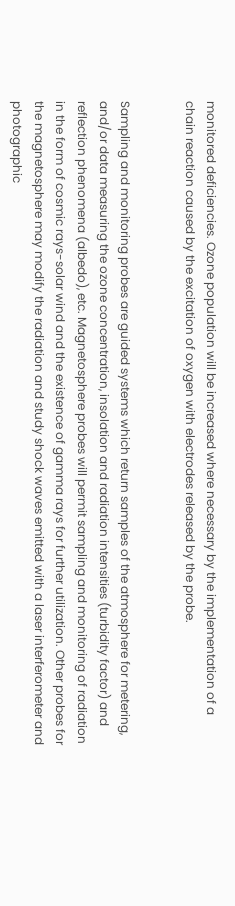monitored deficiencies. Ozone population will be increased where necessary by the implementation of a chain reaction caused by the excitation of oxygen with electrodes released by the probe.


Sampling and monitoring probes are guided systems which return samples of the atmosphere for metering, and/or data measuring the ozone concentration, insolation and radiation intensities (turbidity factor) and reflection phenomena (albedo), etc. Magnetosphere probes will permit sampling and monitoring of radiation in the form of cosmic rays-solar wind and the existence of gamma rays for further utilization. Other probes for the magnetosphere may modify the radiation and study shock waves emitted with a laser interferometer and photographic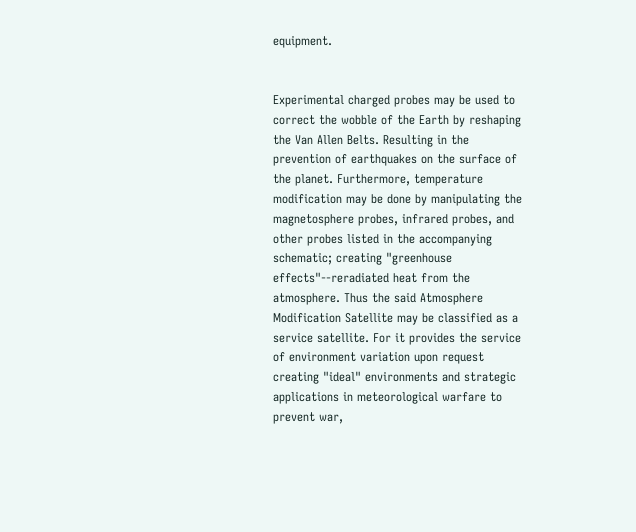equipment.


Experimental charged probes may be used to correct the wobble of the Earth by reshaping the Van Allen Belts. Resulting in the prevention of earthquakes on the surface of the planet. Furthermore, temperature modification may be done by manipulating the magnetosphere probes, infrared probes, and other probes listed in the accompanying schematic; creating "greenhouse effects"--reradiated heat from the atmosphere. Thus the said Atmosphere Modification Satellite may be classified as a service satellite. For it provides the service of environment variation upon request creating "ideal" environments and strategic applications in meteorological warfare to prevent war,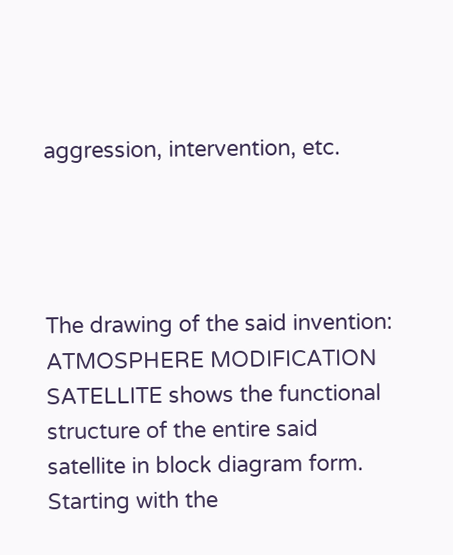aggression, intervention, etc.




The drawing of the said invention: ATMOSPHERE MODIFICATION SATELLITE shows the functional structure of the entire said satellite in block diagram form. Starting with the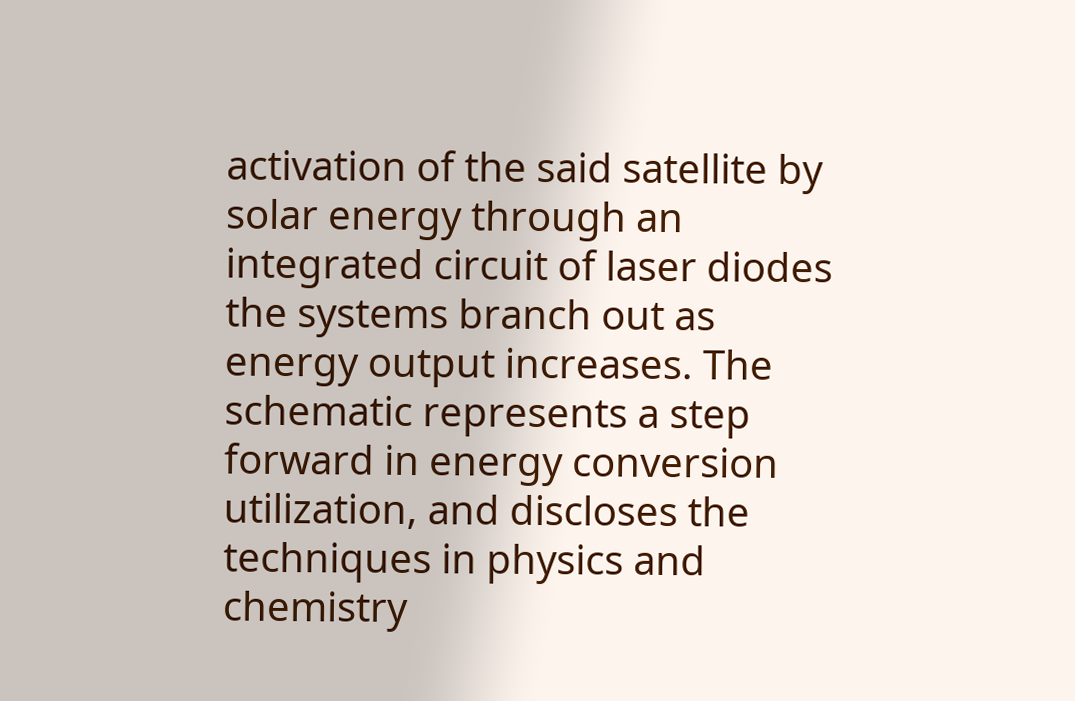activation of the said satellite by solar energy through an integrated circuit of laser diodes the systems branch out as energy output increases. The schematic represents a step forward in energy conversion utilization, and discloses the techniques in physics and chemistry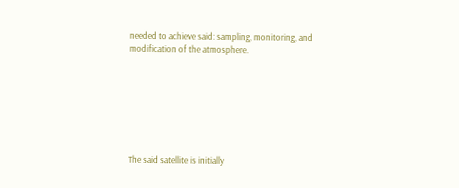needed to achieve said: sampling, monitoring, and modification of the atmosphere.







The said satellite is initially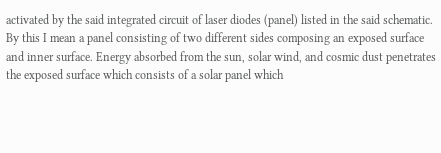activated by the said integrated circuit of laser diodes (panel) listed in the said schematic. By this I mean a panel consisting of two different sides composing an exposed surface and inner surface. Energy absorbed from the sun, solar wind, and cosmic dust penetrates the exposed surface which consists of a solar panel which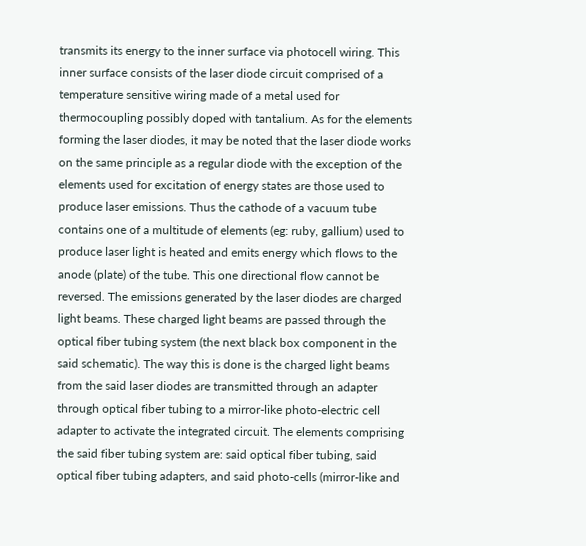transmits its energy to the inner surface via photocell wiring. This inner surface consists of the laser diode circuit comprised of a temperature sensitive wiring made of a metal used for thermocoupling possibly doped with tantalium. As for the elements forming the laser diodes, it may be noted that the laser diode works on the same principle as a regular diode with the exception of the elements used for excitation of energy states are those used to produce laser emissions. Thus the cathode of a vacuum tube contains one of a multitude of elements (eg: ruby, gallium) used to produce laser light is heated and emits energy which flows to the anode (plate) of the tube. This one directional flow cannot be reversed. The emissions generated by the laser diodes are charged light beams. These charged light beams are passed through the optical fiber tubing system (the next black box component in the said schematic). The way this is done is the charged light beams from the said laser diodes are transmitted through an adapter through optical fiber tubing to a mirror-like photo-electric cell adapter to activate the integrated circuit. The elements comprising the said fiber tubing system are: said optical fiber tubing, said optical fiber tubing adapters, and said photo-cells (mirror-like and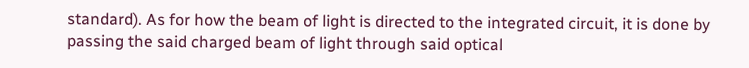standard). As for how the beam of light is directed to the integrated circuit, it is done by passing the said charged beam of light through said optical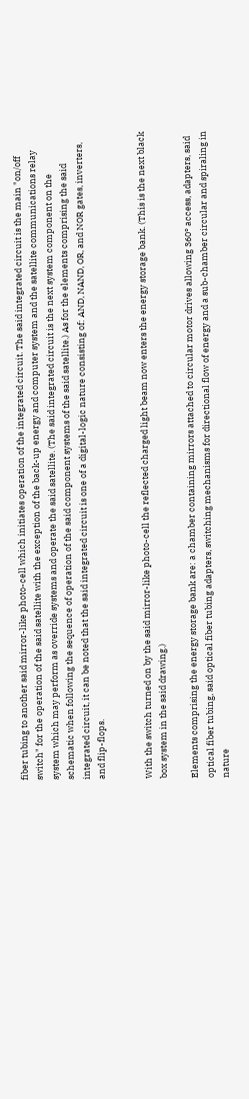fiber tubing to another said mirror-like photo-cell which initiates operation of the integrated circuit. The said integrated circuit is the main "on/off switch" for the operation of the said satellite with the exception of the back-up energy and computer system and the satellite communications relay system which may perform as override systems and operate the said satellite. (The said integrated circuit is the next system component on the schematic when following the sequence of operation of the said component systems of the said satellite.) As for the elements comprising the said integrated circuit, it can be noted that the said integrated circuit is one of a digital-logic nature consisting of: AND, NAND, OR, and NOR gates, inverters, and flip-flops.


With the switch turned on by the said mirror-like photo-cell the reflected charged light beam now enters the energy storage bank. (This is the next black box system in the said drawing.)

Elements comprising the energy storage bank are: a chamber containing mirrors attached to circular motor drives allowing 360° access, adapters, said optical fiber tubing, said optical fiber tubing adapters, switching mechanisms for directional flow of energy and a sub-chamber circular and spiraling in nature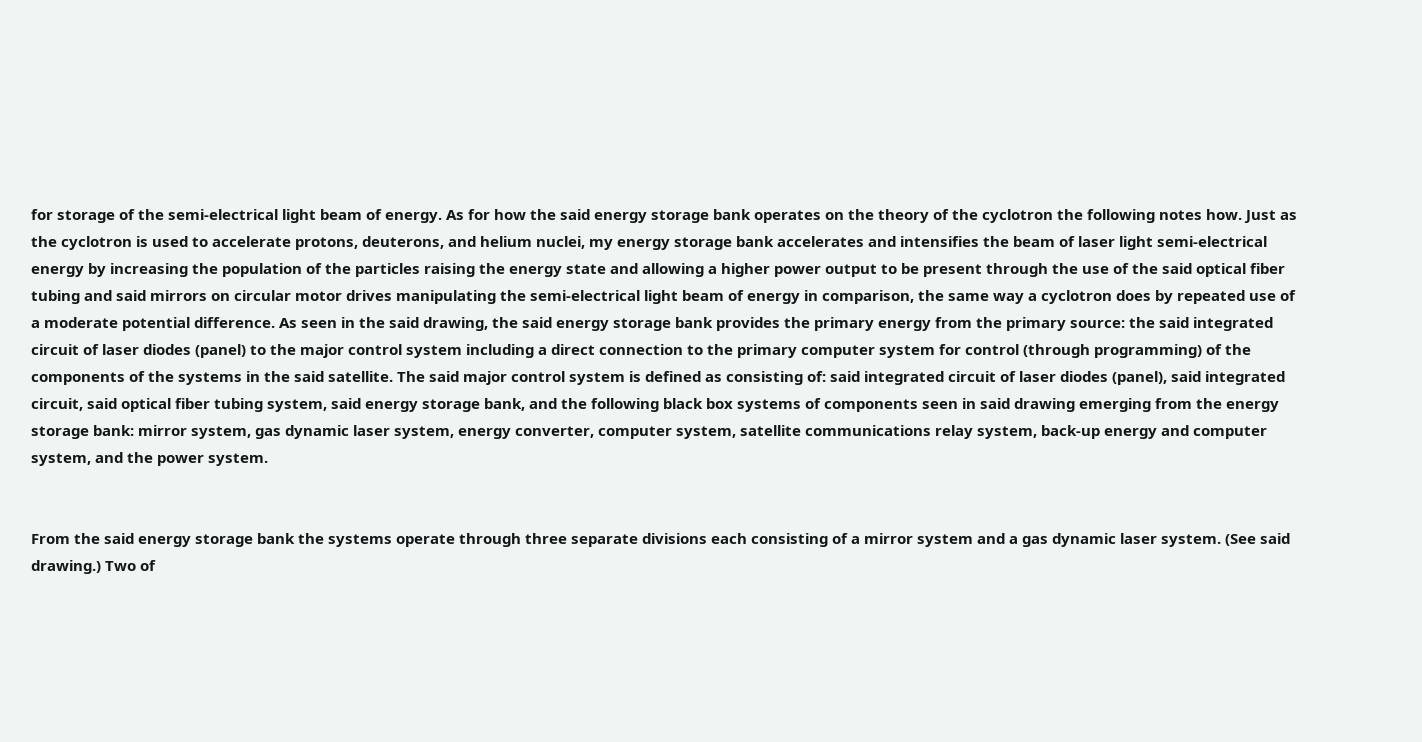for storage of the semi-electrical light beam of energy. As for how the said energy storage bank operates on the theory of the cyclotron the following notes how. Just as the cyclotron is used to accelerate protons, deuterons, and helium nuclei, my energy storage bank accelerates and intensifies the beam of laser light semi-electrical energy by increasing the population of the particles raising the energy state and allowing a higher power output to be present through the use of the said optical fiber tubing and said mirrors on circular motor drives manipulating the semi-electrical light beam of energy in comparison, the same way a cyclotron does by repeated use of a moderate potential difference. As seen in the said drawing, the said energy storage bank provides the primary energy from the primary source: the said integrated circuit of laser diodes (panel) to the major control system including a direct connection to the primary computer system for control (through programming) of the components of the systems in the said satellite. The said major control system is defined as consisting of: said integrated circuit of laser diodes (panel), said integrated circuit, said optical fiber tubing system, said energy storage bank, and the following black box systems of components seen in said drawing emerging from the energy storage bank: mirror system, gas dynamic laser system, energy converter, computer system, satellite communications relay system, back-up energy and computer system, and the power system.


From the said energy storage bank the systems operate through three separate divisions each consisting of a mirror system and a gas dynamic laser system. (See said drawing.) Two of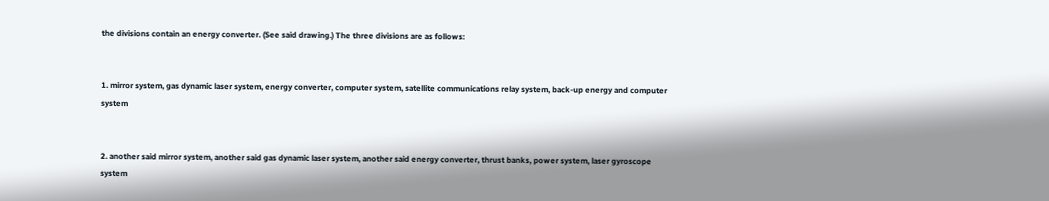the divisions contain an energy converter. (See said drawing.) The three divisions are as follows:


1. mirror system, gas dynamic laser system, energy converter, computer system, satellite communications relay system, back-up energy and computer system


2. another said mirror system, another said gas dynamic laser system, another said energy converter, thrust banks, power system, laser gyroscope system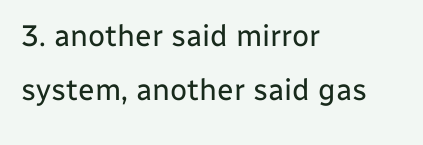3. another said mirror system, another said gas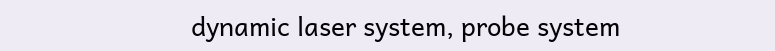dynamic laser system, probe system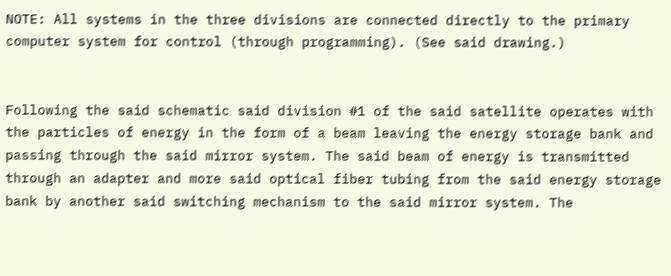NOTE: All systems in the three divisions are connected directly to the primary computer system for control (through programming). (See said drawing.)


Following the said schematic said division #1 of the said satellite operates with the particles of energy in the form of a beam leaving the energy storage bank and passing through the said mirror system. The said beam of energy is transmitted through an adapter and more said optical fiber tubing from the said energy storage bank by another said switching mechanism to the said mirror system. The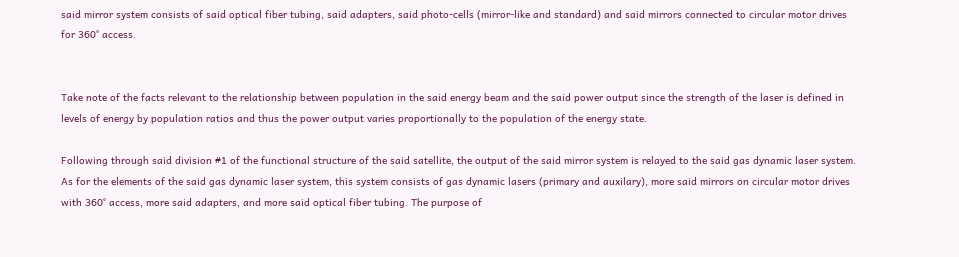said mirror system consists of said optical fiber tubing, said adapters, said photo-cells (mirror-like and standard) and said mirrors connected to circular motor drives for 360° access.


Take note of the facts relevant to the relationship between population in the said energy beam and the said power output since the strength of the laser is defined in levels of energy by population ratios and thus the power output varies proportionally to the population of the energy state.

Following through said division #1 of the functional structure of the said satellite, the output of the said mirror system is relayed to the said gas dynamic laser system. As for the elements of the said gas dynamic laser system, this system consists of gas dynamic lasers (primary and auxilary), more said mirrors on circular motor drives with 360° access, more said adapters, and more said optical fiber tubing. The purpose of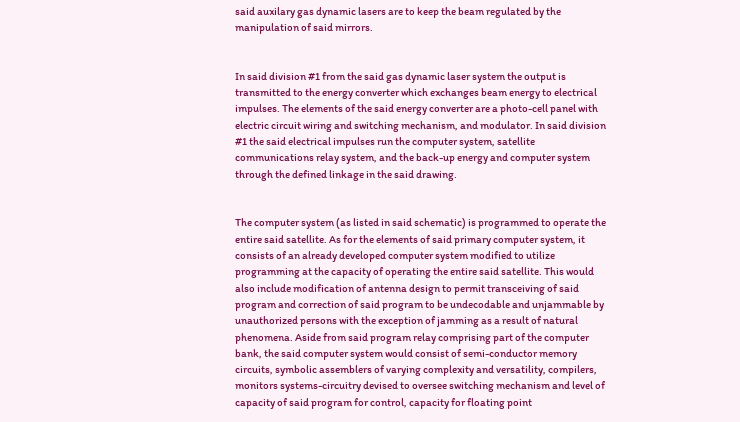said auxilary gas dynamic lasers are to keep the beam regulated by the manipulation of said mirrors.


In said division #1 from the said gas dynamic laser system the output is transmitted to the energy converter which exchanges beam energy to electrical impulses. The elements of the said energy converter are a photo-cell panel with electric circuit wiring and switching mechanism, and modulator. In said division #1 the said electrical impulses run the computer system, satellite communications relay system, and the back-up energy and computer system through the defined linkage in the said drawing.


The computer system (as listed in said schematic) is programmed to operate the entire said satellite. As for the elements of said primary computer system, it consists of an already developed computer system modified to utilize programming at the capacity of operating the entire said satellite. This would also include modification of antenna design to permit transceiving of said program and correction of said program to be undecodable and unjammable by unauthorized persons with the exception of jamming as a result of natural phenomena. Aside from said program relay comprising part of the computer bank, the said computer system would consist of semi-conductor memory circuits, symbolic assemblers of varying complexity and versatility, compilers, monitors systems-circuitry devised to oversee switching mechanism and level of capacity of said program for control, capacity for floating point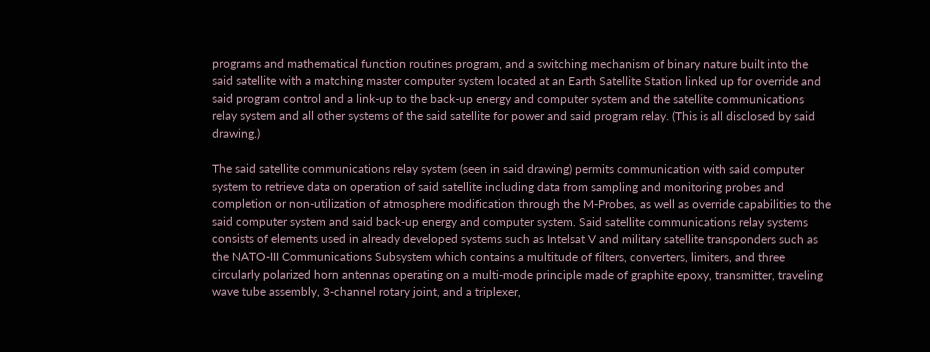programs and mathematical function routines program, and a switching mechanism of binary nature built into the said satellite with a matching master computer system located at an Earth Satellite Station linked up for override and said program control and a link-up to the back-up energy and computer system and the satellite communications relay system and all other systems of the said satellite for power and said program relay. (This is all disclosed by said drawing.)

The said satellite communications relay system (seen in said drawing) permits communication with said computer system to retrieve data on operation of said satellite including data from sampling and monitoring probes and completion or non-utilization of atmosphere modification through the M-Probes, as well as override capabilities to the said computer system and said back-up energy and computer system. Said satellite communications relay systems consists of elements used in already developed systems such as Intelsat V and military satellite transponders such as the NATO-III Communications Subsystem which contains a multitude of filters, converters, limiters, and three circularly polarized horn antennas operating on a multi-mode principle made of graphite epoxy, transmitter, traveling wave tube assembly, 3-channel rotary joint, and a triplexer,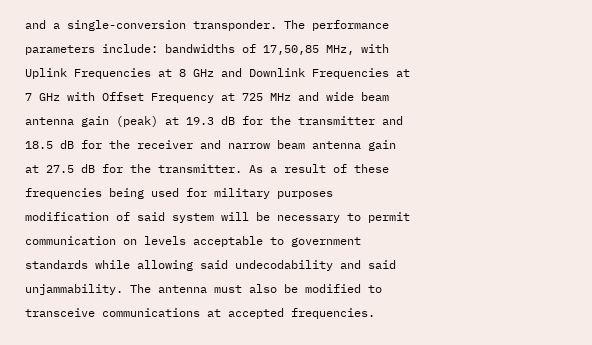and a single-conversion transponder. The performance parameters include: bandwidths of 17,50,85 MHz, with Uplink Frequencies at 8 GHz and Downlink Frequencies at 7 GHz with Offset Frequency at 725 MHz and wide beam antenna gain (peak) at 19.3 dB for the transmitter and 18.5 dB for the receiver and narrow beam antenna gain at 27.5 dB for the transmitter. As a result of these frequencies being used for military purposes modification of said system will be necessary to permit communication on levels acceptable to government standards while allowing said undecodability and said unjammability. The antenna must also be modified to transceive communications at accepted frequencies.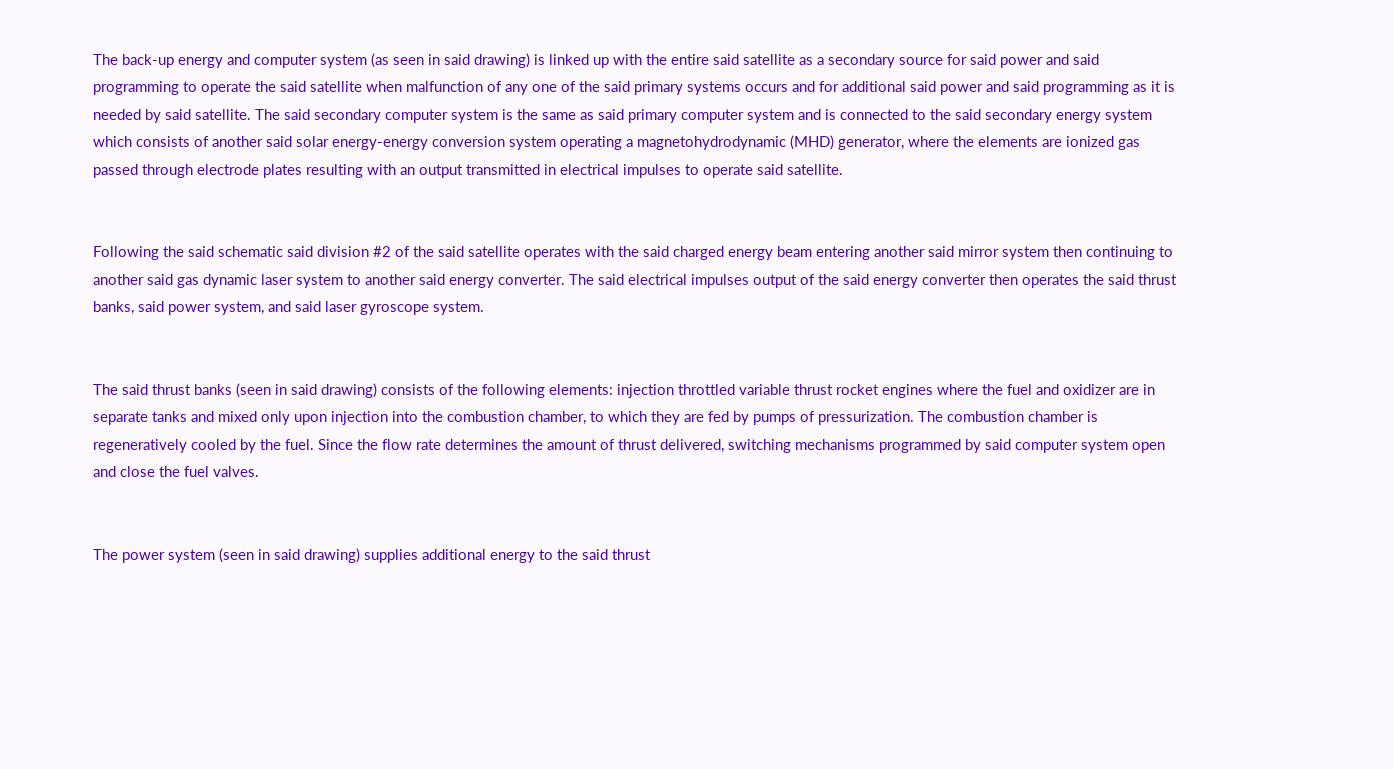The back-up energy and computer system (as seen in said drawing) is linked up with the entire said satellite as a secondary source for said power and said programming to operate the said satellite when malfunction of any one of the said primary systems occurs and for additional said power and said programming as it is needed by said satellite. The said secondary computer system is the same as said primary computer system and is connected to the said secondary energy system which consists of another said solar energy-energy conversion system operating a magnetohydrodynamic (MHD) generator, where the elements are ionized gas passed through electrode plates resulting with an output transmitted in electrical impulses to operate said satellite.


Following the said schematic said division #2 of the said satellite operates with the said charged energy beam entering another said mirror system then continuing to another said gas dynamic laser system to another said energy converter. The said electrical impulses output of the said energy converter then operates the said thrust banks, said power system, and said laser gyroscope system.


The said thrust banks (seen in said drawing) consists of the following elements: injection throttled variable thrust rocket engines where the fuel and oxidizer are in separate tanks and mixed only upon injection into the combustion chamber, to which they are fed by pumps of pressurization. The combustion chamber is regeneratively cooled by the fuel. Since the flow rate determines the amount of thrust delivered, switching mechanisms programmed by said computer system open and close the fuel valves.


The power system (seen in said drawing) supplies additional energy to the said thrust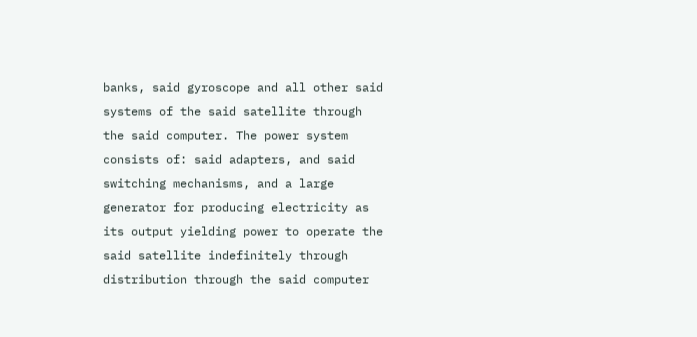banks, said gyroscope and all other said systems of the said satellite through the said computer. The power system consists of: said adapters, and said switching mechanisms, and a large generator for producing electricity as its output yielding power to operate the said satellite indefinitely through distribution through the said computer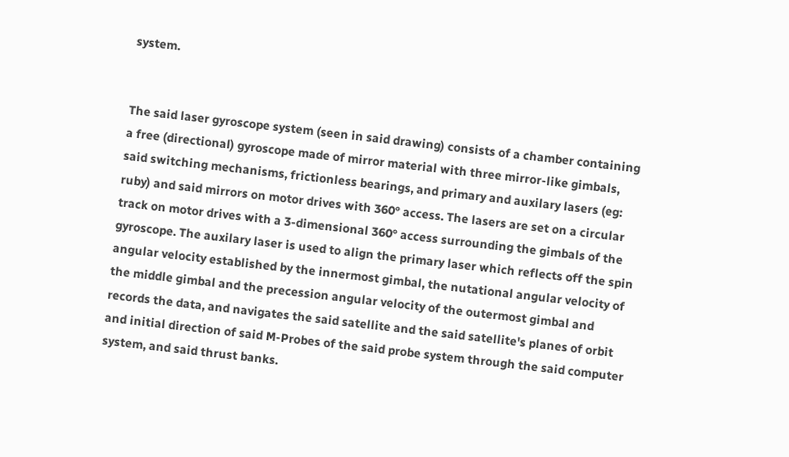system.


The said laser gyroscope system (seen in said drawing) consists of a chamber containing a free (directional) gyroscope made of mirror material with three mirror-like gimbals, said switching mechanisms, frictionless bearings, and primary and auxilary lasers (eg: ruby) and said mirrors on motor drives with 360° access. The lasers are set on a circular track on motor drives with a 3-dimensional 360° access surrounding the gimbals of the gyroscope. The auxilary laser is used to align the primary laser which reflects off the spin angular velocity established by the innermost gimbal, the nutational angular velocity of the middle gimbal and the precession angular velocity of the outermost gimbal and records the data, and navigates the said satellite and the said satellite's planes of orbit and initial direction of said M-Probes of the said probe system through the said computer system, and said thrust banks.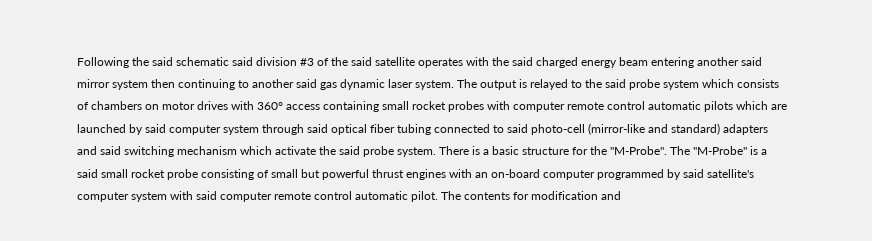Following the said schematic said division #3 of the said satellite operates with the said charged energy beam entering another said mirror system then continuing to another said gas dynamic laser system. The output is relayed to the said probe system which consists of chambers on motor drives with 360° access containing small rocket probes with computer remote control automatic pilots which are launched by said computer system through said optical fiber tubing connected to said photo-cell (mirror-like and standard) adapters and said switching mechanism which activate the said probe system. There is a basic structure for the "M-Probe". The "M-Probe" is a said small rocket probe consisting of small but powerful thrust engines with an on-board computer programmed by said satellite's computer system with said computer remote control automatic pilot. The contents for modification and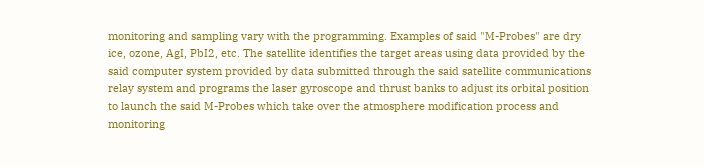monitoring and sampling vary with the programming. Examples of said "M-Probes" are dry ice, ozone, AgI, PbI2, etc. The satellite identifies the target areas using data provided by the said computer system provided by data submitted through the said satellite communications relay system and programs the laser gyroscope and thrust banks to adjust its orbital position to launch the said M-Probes which take over the atmosphere modification process and monitoring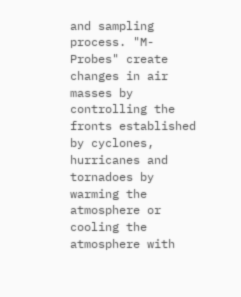and sampling process. "M-Probes" create changes in air masses by controlling the fronts established by cyclones, hurricanes and tornadoes by warming the atmosphere or cooling the atmosphere with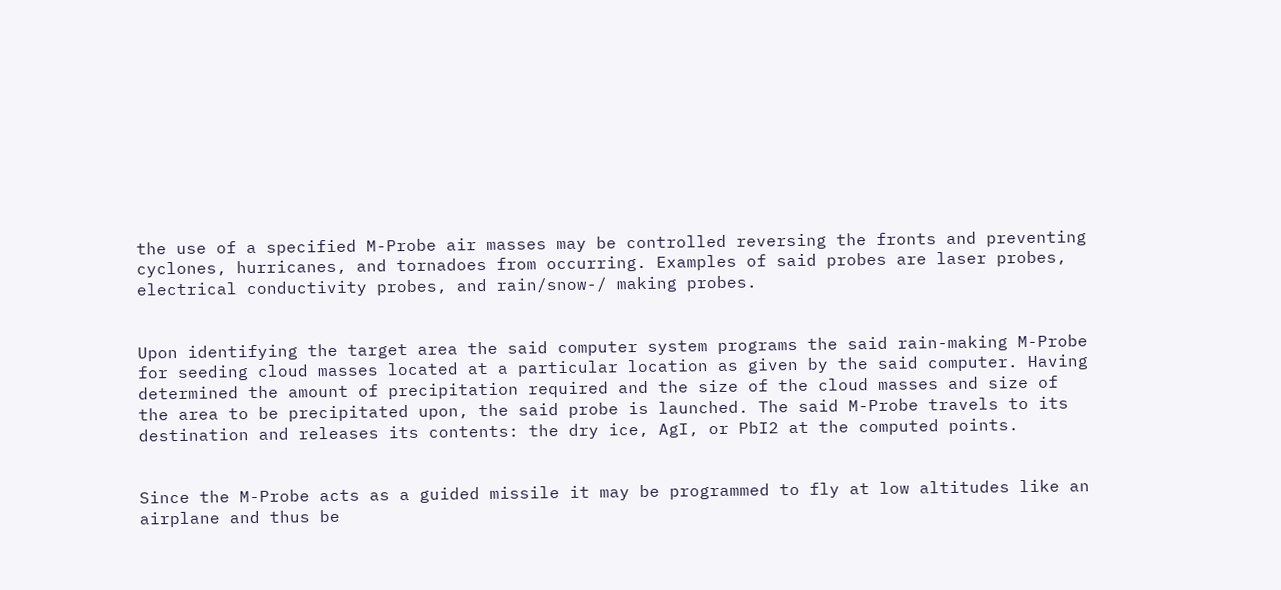the use of a specified M-Probe air masses may be controlled reversing the fronts and preventing cyclones, hurricanes, and tornadoes from occurring. Examples of said probes are laser probes, electrical conductivity probes, and rain/snow-/ making probes.


Upon identifying the target area the said computer system programs the said rain-making M-Probe for seeding cloud masses located at a particular location as given by the said computer. Having determined the amount of precipitation required and the size of the cloud masses and size of the area to be precipitated upon, the said probe is launched. The said M-Probe travels to its destination and releases its contents: the dry ice, AgI, or PbI2 at the computed points.


Since the M-Probe acts as a guided missile it may be programmed to fly at low altitudes like an airplane and thus be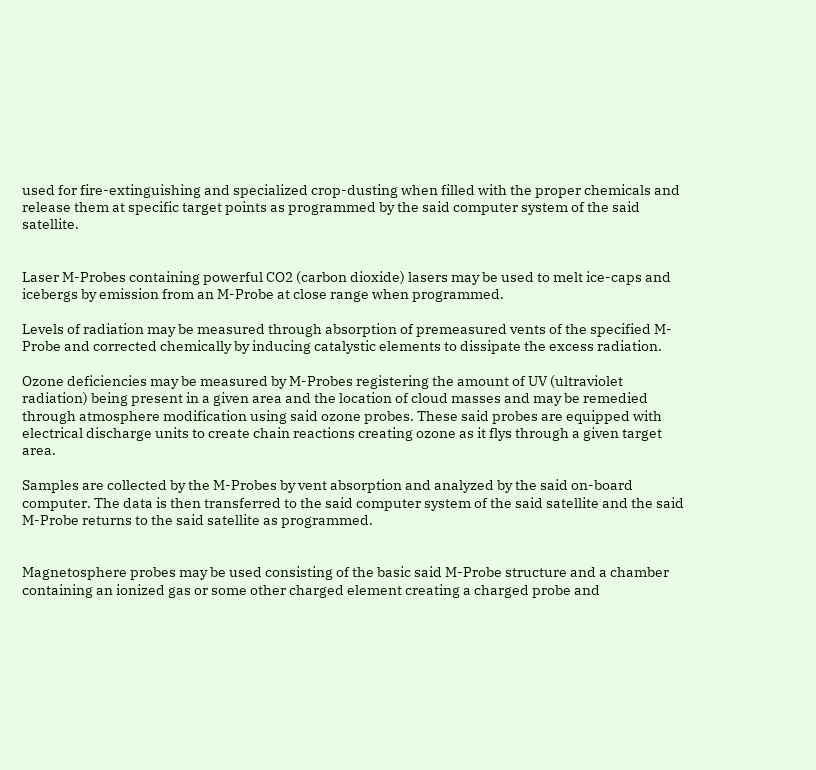used for fire-extinguishing and specialized crop-dusting when filled with the proper chemicals and release them at specific target points as programmed by the said computer system of the said satellite.


Laser M-Probes containing powerful CO2 (carbon dioxide) lasers may be used to melt ice-caps and icebergs by emission from an M-Probe at close range when programmed.

Levels of radiation may be measured through absorption of premeasured vents of the specified M-Probe and corrected chemically by inducing catalystic elements to dissipate the excess radiation.

Ozone deficiencies may be measured by M-Probes registering the amount of UV (ultraviolet radiation) being present in a given area and the location of cloud masses and may be remedied through atmosphere modification using said ozone probes. These said probes are equipped with electrical discharge units to create chain reactions creating ozone as it flys through a given target area.

Samples are collected by the M-Probes by vent absorption and analyzed by the said on-board computer. The data is then transferred to the said computer system of the said satellite and the said M-Probe returns to the said satellite as programmed.


Magnetosphere probes may be used consisting of the basic said M-Probe structure and a chamber containing an ionized gas or some other charged element creating a charged probe and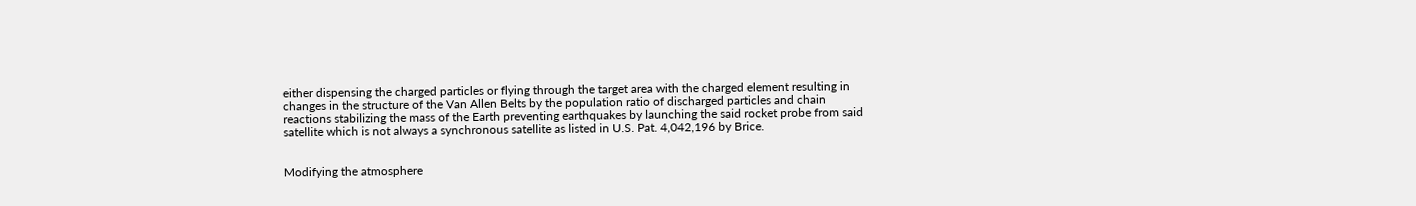either dispensing the charged particles or flying through the target area with the charged element resulting in changes in the structure of the Van Allen Belts by the population ratio of discharged particles and chain reactions stabilizing the mass of the Earth preventing earthquakes by launching the said rocket probe from said satellite which is not always a synchronous satellite as listed in U.S. Pat. 4,042,196 by Brice.


Modifying the atmosphere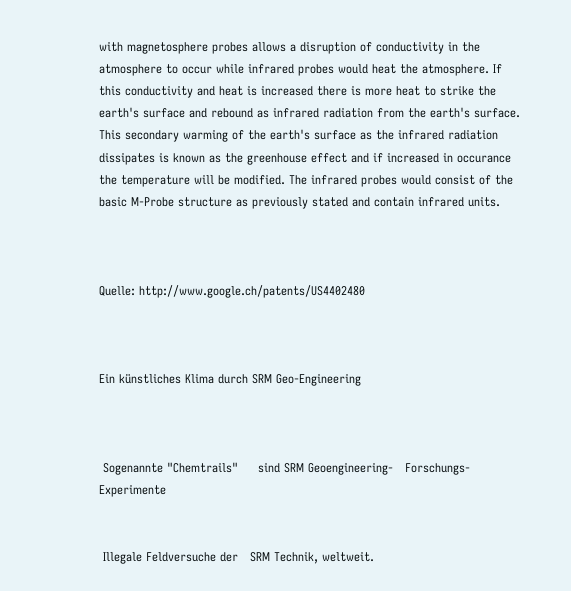with magnetosphere probes allows a disruption of conductivity in the atmosphere to occur while infrared probes would heat the atmosphere. If this conductivity and heat is increased there is more heat to strike the earth's surface and rebound as infrared radiation from the earth's surface. This secondary warming of the earth's surface as the infrared radiation dissipates is known as the greenhouse effect and if increased in occurance the temperature will be modified. The infrared probes would consist of the basic M-Probe structure as previously stated and contain infrared units.



Quelle: http://www.google.ch/patents/US4402480



Ein künstliches Klima durch SRM Geo-Engineering



 Sogenannte "Chemtrails"     sind SRM Geoengineering-   Forschungs-Experimente


 Illegale Feldversuche der   SRM Technik, weltweit.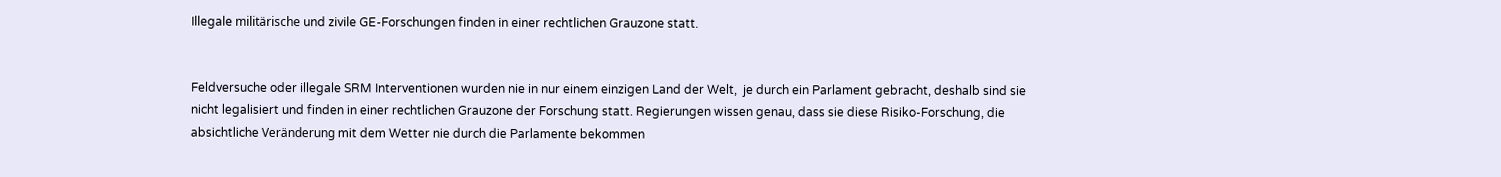Illegale militärische und zivile GE-Forschungen finden in einer rechtlichen Grauzone statt.


Feldversuche oder illegale SRM Interventionen wurden nie in nur einem einzigen Land der Welt,  je durch ein Parlament gebracht, deshalb sind sie nicht legalisiert und finden in einer rechtlichen Grauzone der Forschung statt. Regierungen wissen genau, dass sie diese Risiko-Forschung, die absichtliche Veränderung mit dem Wetter nie durch die Parlamente bekommen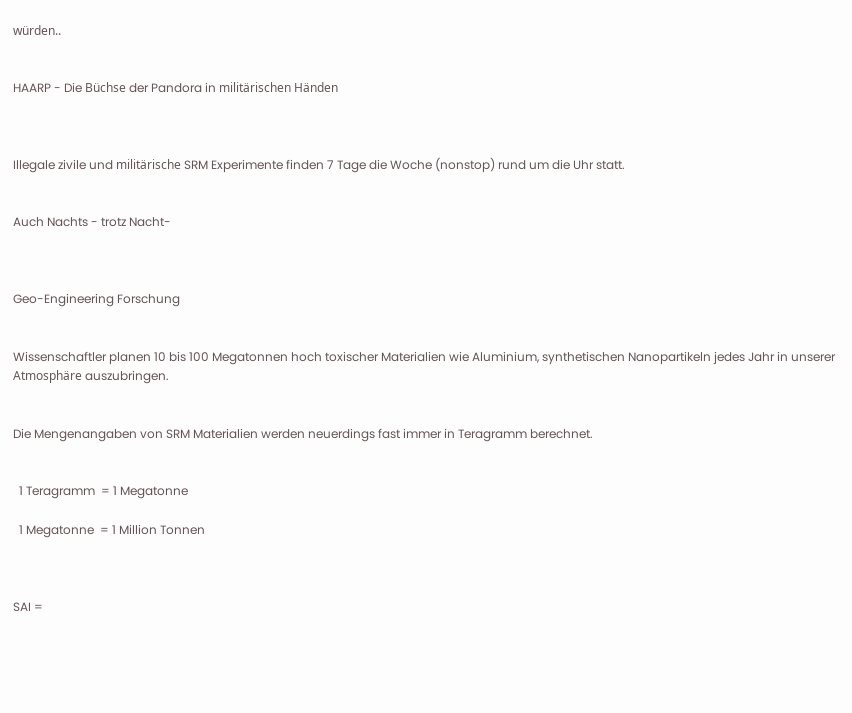würden..


HAARP - Die Büchse der Pandora in militärischen Händen



Illegale zivile und militärische SRM Experimente finden 7 Tage die Woche (nonstop) rund um die Uhr statt.


Auch Nachts - trotz Nacht-



Geo-Engineering Forschung


Wissenschaftler planen 10 bis 100 Megatonnen hoch toxischer Materialien wie Aluminium, synthetischen Nanopartikeln jedes Jahr in unserer Atmosphäre auszubringen.


Die Mengenangaben von SRM Materialien werden neuerdings fast immer in Teragramm berechnet.


  1 Teragramm  = 1 Megatonne

  1 Megatonne  = 1 Million Tonnen



SAI =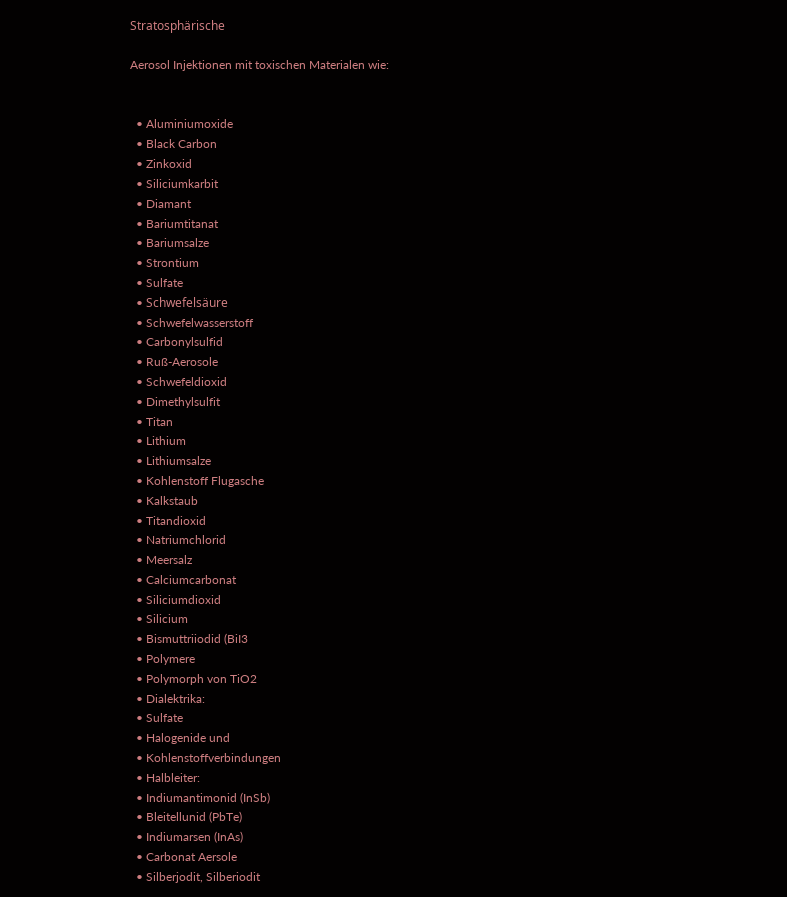Stratosphärische

Aerosol Injektionen mit toxischen Materialen wie:


  • Aluminiumoxide
  • Black Carbon
  • Zinkoxid
  • Siliciumkarbit
  • Diamant
  • Bariumtitanat
  • Bariumsalze
  • Strontium
  • Sulfate
  • Schwefelsäure
  • Schwefelwasserstoff
  • Carbonylsulfid
  • Ruß-Aerosole
  • Schwefeldioxid
  • Dimethylsulfit
  • Titan
  • Lithium
  • Lithiumsalze
  • Kohlenstoff Flugasche
  • Kalkstaub
  • Titandioxid
  • Natriumchlorid
  • Meersalz
  • Calciumcarbonat
  • Siliciumdioxid
  • Silicium
  • Bismuttriiodid (BiI3
  • Polymere
  • Polymorph von TiO2
  • Dialektrika:
  • Sulfate
  • Halogenide und
  • Kohlenstoffverbindungen
  • Halbleiter:
  • Indiumantimonid (InSb)
  • Bleitellunid (PbTe)
  • Indiumarsen (InAs)
  • Carbonat Aersole
  • Silberjodit, Silberiodit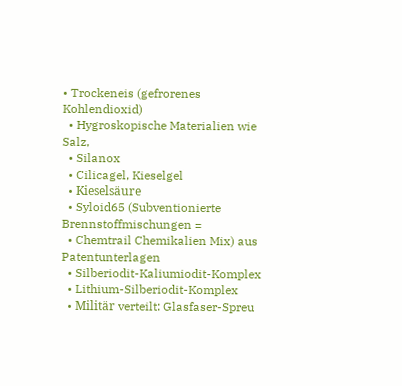• Trockeneis (gefrorenes Kohlendioxid)
  • Hygroskopische Materialien wie Salz,
  • Silanox
  • Cilicagel, Kieselgel
  • Kieselsäure
  • Syloid65 (Subventionierte Brennstoffmischungen =
  • Chemtrail Chemikalien Mix) aus Patentunterlagen
  • Silberiodit-Kaliumiodit-Komplex
  • Lithium-Silberiodit-Komplex
  • Militär verteilt: Glasfaser-Spreu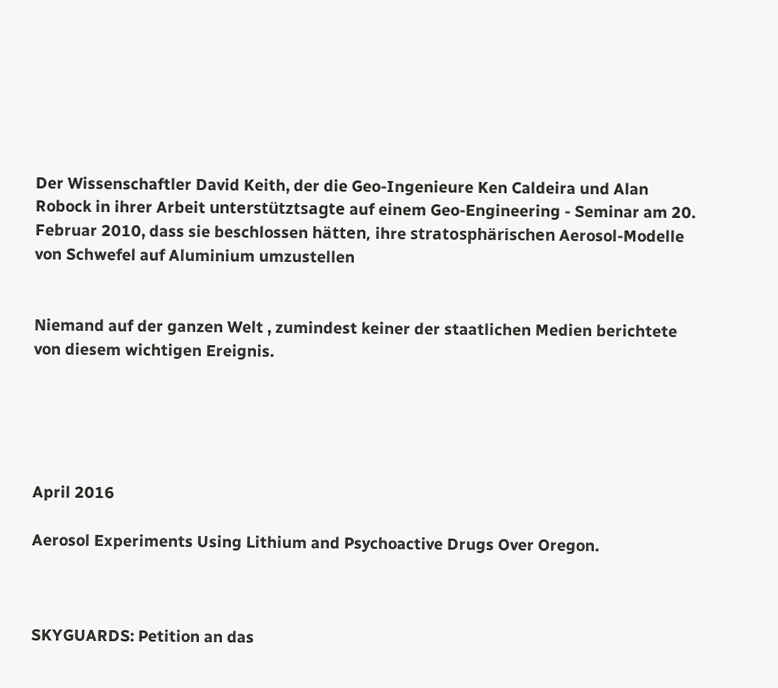Der Wissenschaftler David Keith, der die Geo-Ingenieure Ken Caldeira und Alan Robock in ihrer Arbeit unterstütztsagte auf einem Geo-Engineering - Seminar am 20. Februar 2010, dass sie beschlossen hätten, ihre stratosphärischen Aerosol-Modelle von Schwefel auf Aluminium umzustellen


Niemand auf der ganzen Welt , zumindest keiner der staatlichen Medien berichtete von diesem wichtigen Ereignis.





April 2016

Aerosol Experiments Using Lithium and Psychoactive Drugs Over Oregon.



SKYGUARDS: Petition an das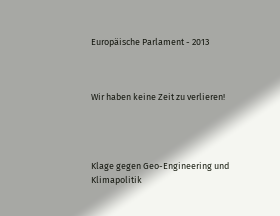Europäische Parlament - 2013



Wir haben keine Zeit zu verlieren!




Klage gegen Geo-Engineering und Klimapolitik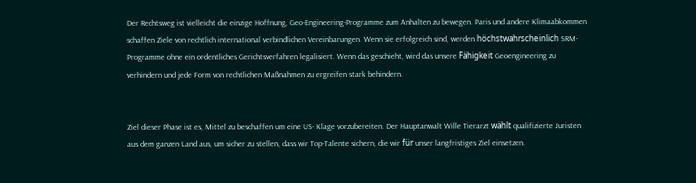Der Rechtsweg ist vielleicht die einzige Hoffnung, Geo-Engineering-Programme zum Anhalten zu bewegen. Paris und andere Klimaabkommen schaffen Ziele von rechtlich international verbindlichen Vereinbarungen. Wenn sie erfolgreich sind, werden höchstwahrscheinlich SRM-Programme ohne ein ordentliches Gerichtsverfahren legalisiert. Wenn das geschieht, wird das unsere Fähigkeit Geoengineering zu verhindern und jede Form von rechtlichen Maßnahmen zu ergreifen stark behindern.


Ziel dieser Phase ist es, Mittel zu beschaffen um eine US- Klage vorzubereiten. Der Hauptanwalt Wille Tierarzt wählt qualifizierte Juristen aus dem ganzen Land aus, um sicher zu stellen, dass wir Top-Talente sichern, die wir für unser langfristiges Ziel einsetzen.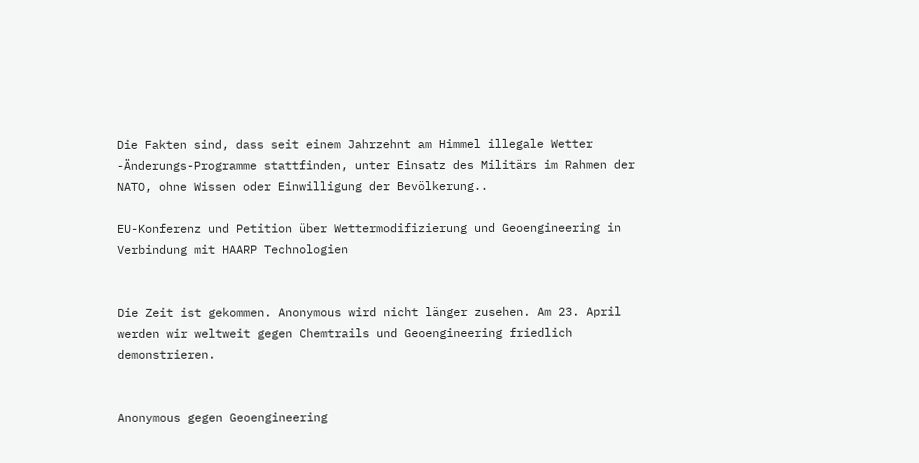Die Fakten sind, dass seit einem Jahrzehnt am Himmel illegale Wetter -Änderungs-Programme stattfinden, unter Einsatz des Militärs im Rahmen der NATO, ohne Wissen oder Einwilligung der Bevölkerung..

EU-Konferenz und Petition über Wettermodifizierung und Geoengineering in Verbindung mit HAARP Technologien


Die Zeit ist gekommen. Anonymous wird nicht länger zusehen. Am 23. April werden wir weltweit gegen Chemtrails und Geoengineering friedlich demonstrieren.


Anonymous gegen Geoengineering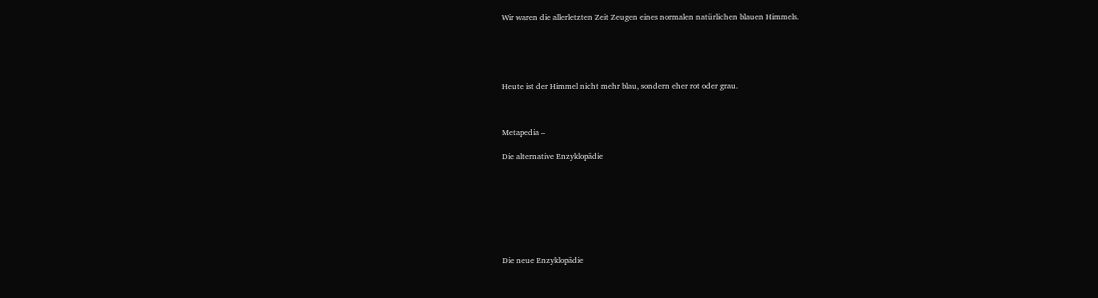Wir waren die allerletzten Zeit Zeugen eines normalen natürlichen blauen Himmels.





Heute ist der Himmel nicht mehr blau, sondern eher rot oder grau.



Metapedia –

Die alternative Enzyklopädie








Die neue Enzyklopädie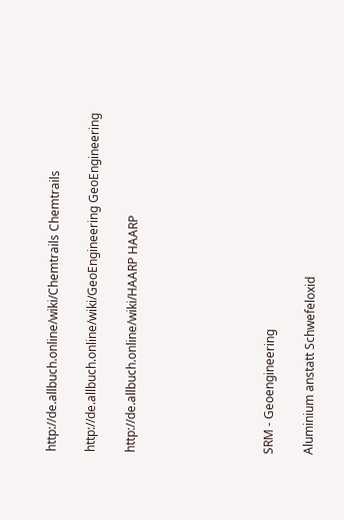http://de.allbuch.online/wiki/Chemtrails Chemtrails

http://de.allbuch.online/wiki/GeoEngineering GeoEngineering

http://de.allbuch.online/wiki/HAARP HAARP






SRM - Geoengineering

Aluminium anstatt Schwefeloxid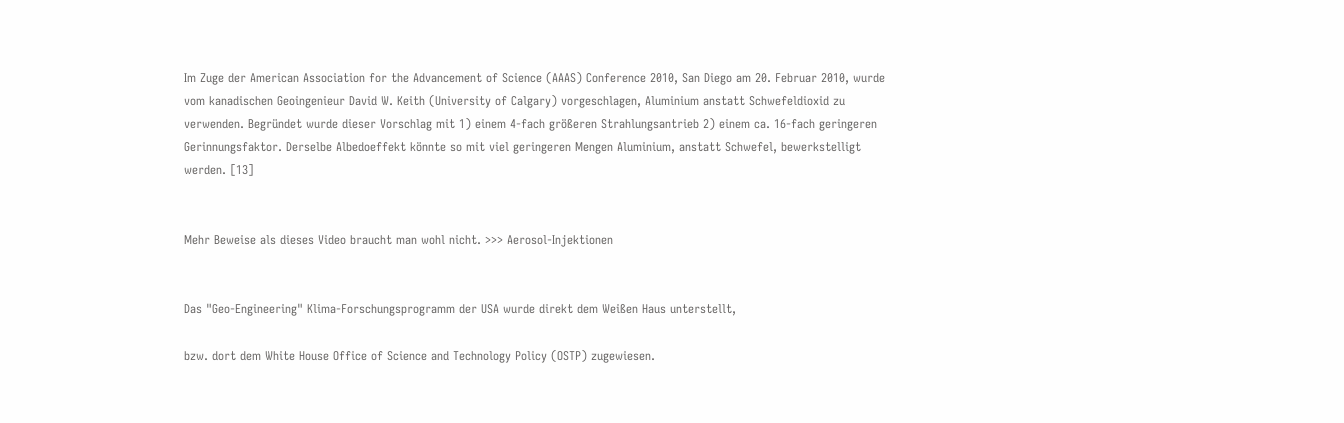Im Zuge der American Association for the Advancement of Science (AAAS) Conference 2010, San Diego am 20. Februar 2010, wurde vom kanadischen Geoingenieur David W. Keith (University of Calgary) vorgeschlagen, Aluminium anstatt Schwefeldioxid zu verwenden. Begründet wurde dieser Vorschlag mit 1) einem 4-fach größeren Strahlungsantrieb 2) einem ca. 16-fach geringeren Gerinnungsfaktor. Derselbe Albedoeffekt könnte so mit viel geringeren Mengen Aluminium, anstatt Schwefel, bewerkstelligt werden. [13]


Mehr Beweise als dieses Video braucht man wohl nicht. >>> Aerosol-Injektionen


Das "Geo-Engineering" Klima-Forschungsprogramm der USA wurde direkt dem Weißen Haus unterstellt,

bzw. dort dem White House Office of Science and Technology Policy (OSTP) zugewiesen.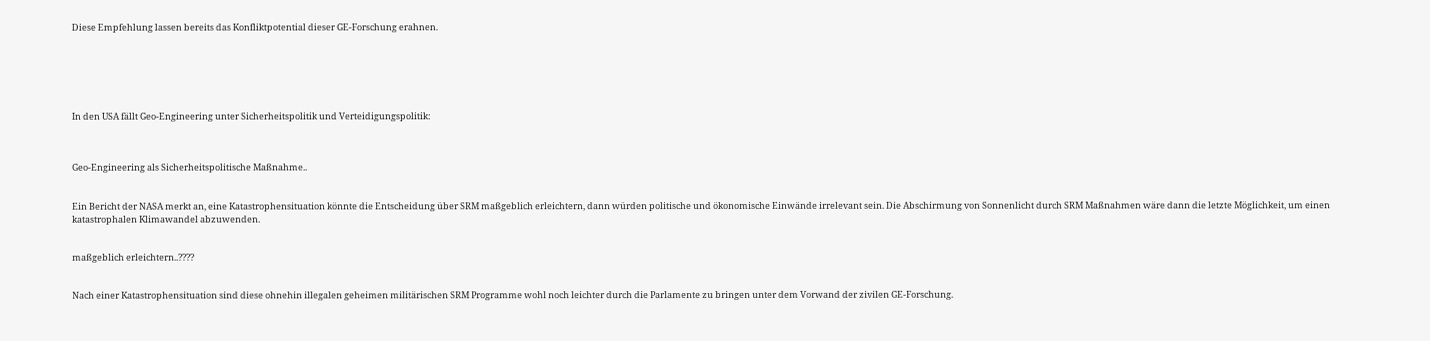Diese Empfehlung lassen bereits das Konfliktpotential dieser GE-Forschung erahnen.






In den USA fällt Geo-Engineering unter Sicherheitspolitik und Verteidigungspolitik:



Geo-Engineering als Sicherheitspolitische Maßnahme..


Ein Bericht der NASA merkt an, eine Katastrophensituation könnte die Entscheidung über SRM maßgeblich erleichtern, dann würden politische und ökonomische Einwände irrelevant sein. Die Abschirmung von Sonnenlicht durch SRM Maßnahmen wäre dann die letzte Möglichkeit, um einen katastrophalen Klimawandel abzuwenden.


maßgeblich erleichtern..????


Nach einer Katastrophensituation sind diese ohnehin illegalen geheimen militärischen SRM Programme wohl noch leichter durch die Parlamente zu bringen unter dem Vorwand der zivilen GE-Forschung.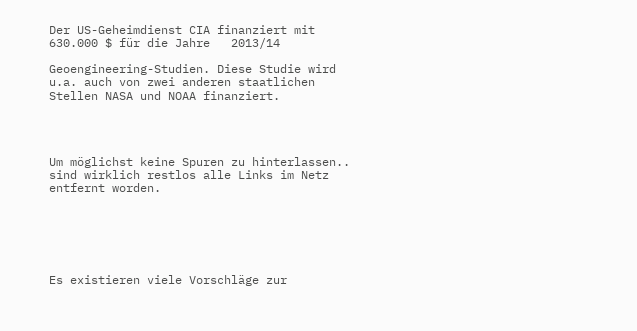Der US-Geheimdienst CIA finanziert mit 630.000 $ für die Jahre   2013/14

Geoengineering-Studien. Diese Studie wird u.a. auch von zwei anderen staatlichen Stellen NASA und NOAA finanziert.




Um möglichst keine Spuren zu hinterlassen.. sind wirklich restlos alle Links im Netz entfernt worden.






Es existieren viele Vorschläge zur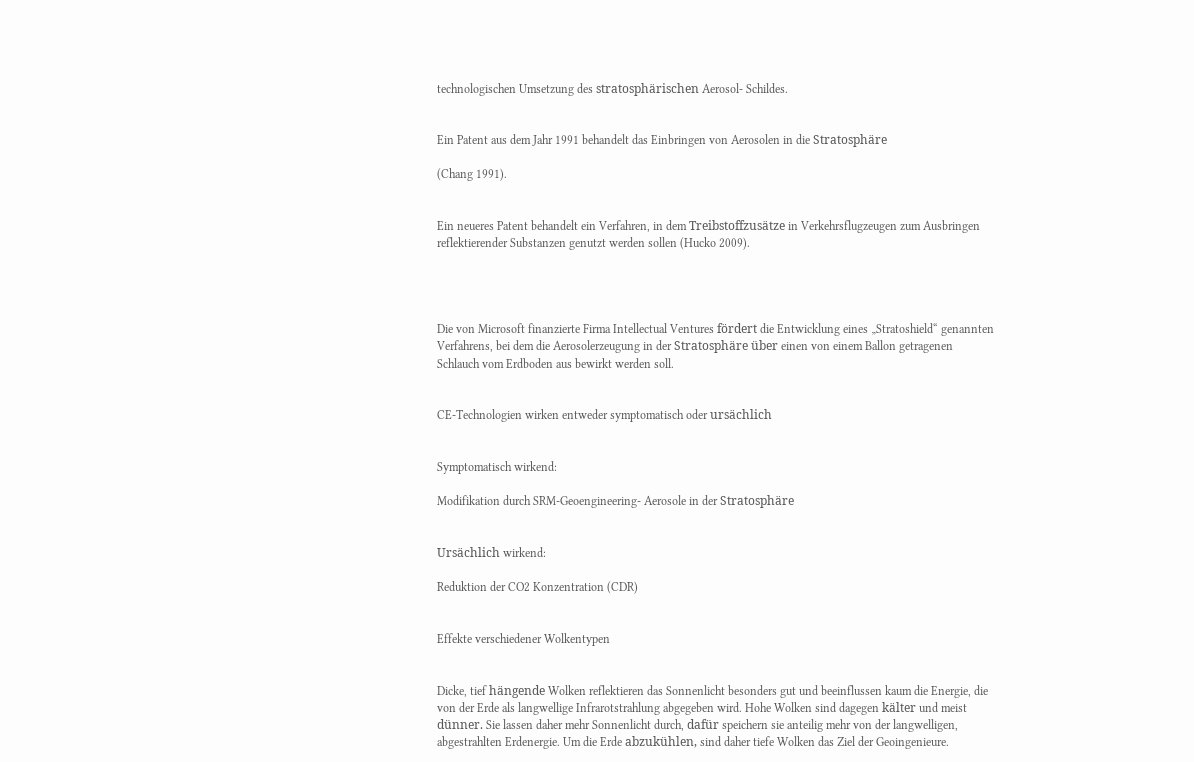technologischen Umsetzung des stratosphärischen Aerosol- Schildes.


Ein Patent aus dem Jahr 1991 behandelt das Einbringen von Aerosolen in die Stratosphäre

(Chang 1991).


Ein neueres Patent behandelt ein Verfahren, in dem Treibstoffzusätze in Verkehrsflugzeugen zum Ausbringen reflektierender Substanzen genutzt werden sollen (Hucko 2009).




Die von Microsoft finanzierte Firma Intellectual Ventures fördert die Entwicklung eines „Stratoshield“ genannten Verfahrens, bei dem die Aerosolerzeugung in der Stratosphäre über einen von einem Ballon getragenen Schlauch vom Erdboden aus bewirkt werden soll.


CE-Technologien wirken entweder symptomatisch oder ursächlich


Symptomatisch wirkend:

Modifikation durch SRM-Geoengineering- Aerosole in der Stratosphäre


Ursächlich wirkend:

Reduktion der CO2 Konzentration (CDR)


Effekte verschiedener Wolkentypen


Dicke, tief hängende Wolken reflektieren das Sonnenlicht besonders gut und beeinflussen kaum die Energie, die von der Erde als langwellige Infrarotstrahlung abgegeben wird. Hohe Wolken sind dagegen kälter und meist dünner. Sie lassen daher mehr Sonnenlicht durch, dafür speichern sie anteilig mehr von der langwelligen, abgestrahlten Erdenergie. Um die Erde abzukühlen, sind daher tiefe Wolken das Ziel der Geoingenieure.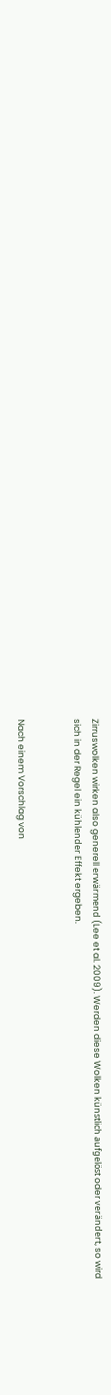Zirruswolken wirken also generell erwärmend (Lee et al. 2009). Werden diese Wolken künstlich aufgelöst oder verändert, so wird sich in der Regel ein kühlender Effekt ergeben.


Nach einem Vorschlag von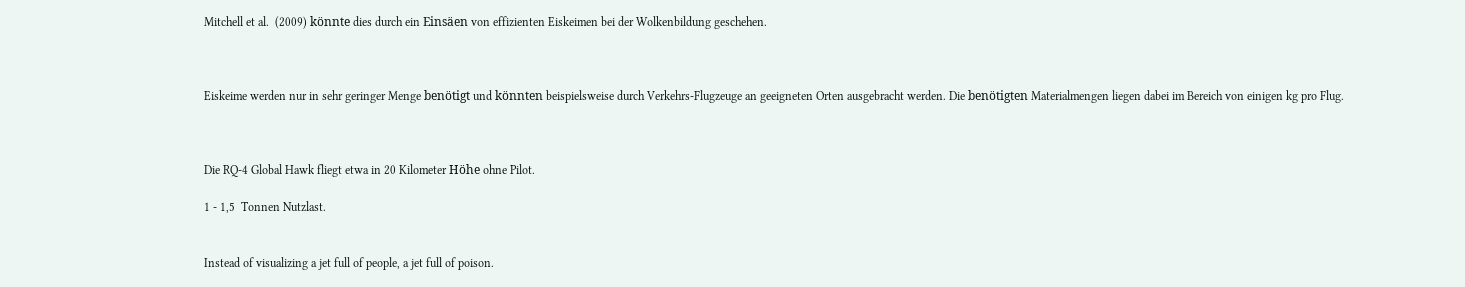Mitchell et al.  (2009) könnte dies durch ein Einsäen von effizienten Eiskeimen bei der Wolkenbildung geschehen.



Eiskeime werden nur in sehr geringer Menge benötigt und könnten beispielsweise durch Verkehrs-Flugzeuge an geeigneten Orten ausgebracht werden. Die benötigten Materialmengen liegen dabei im Bereich von einigen kg pro Flug.



Die RQ-4 Global Hawk fliegt etwa in 20 Kilometer Höhe ohne Pilot.

1 - 1,5  Tonnen Nutzlast.


Instead of visualizing a jet full of people, a jet full of poison.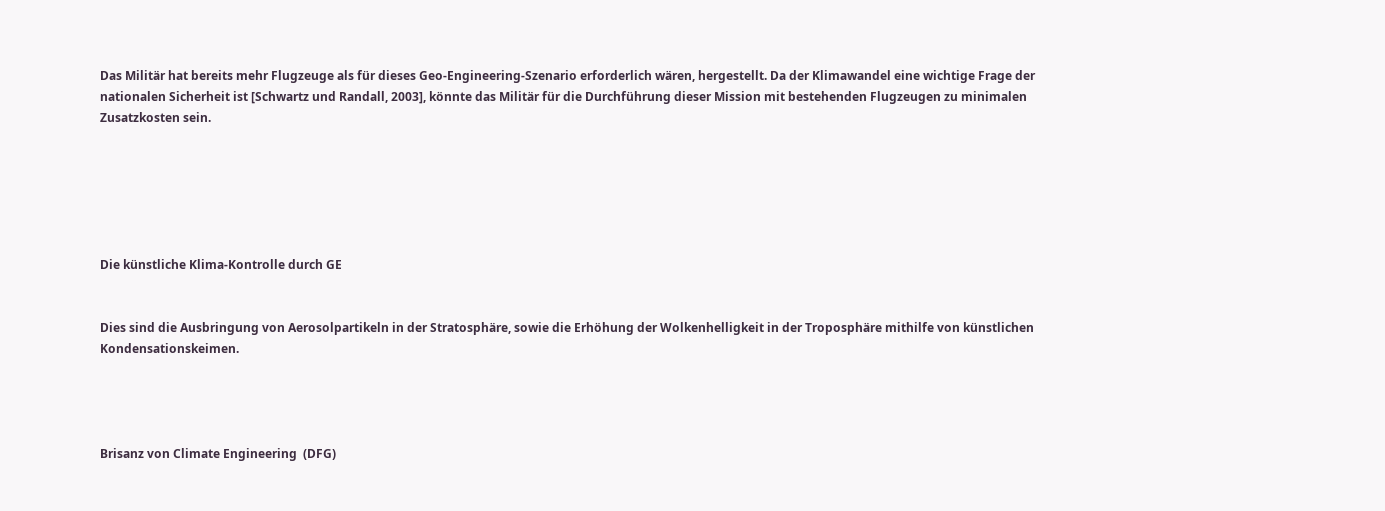Das Militär hat bereits mehr Flugzeuge als für dieses Geo-Engineering-Szenario erforderlich wären, hergestellt. Da der Klimawandel eine wichtige Frage der nationalen Sicherheit ist [Schwartz und Randall, 2003], könnte das Militär für die Durchführung dieser Mission mit bestehenden Flugzeugen zu minimalen Zusatzkosten sein.






Die künstliche Klima-Kontrolle durch GE


Dies sind die Ausbringung von Aerosolpartikeln in der Stratosphäre, sowie die Erhöhung der Wolkenhelligkeit in der Troposphäre mithilfe von künstlichen Kondensationskeimen.




Brisanz von Climate Engineering  (DFG)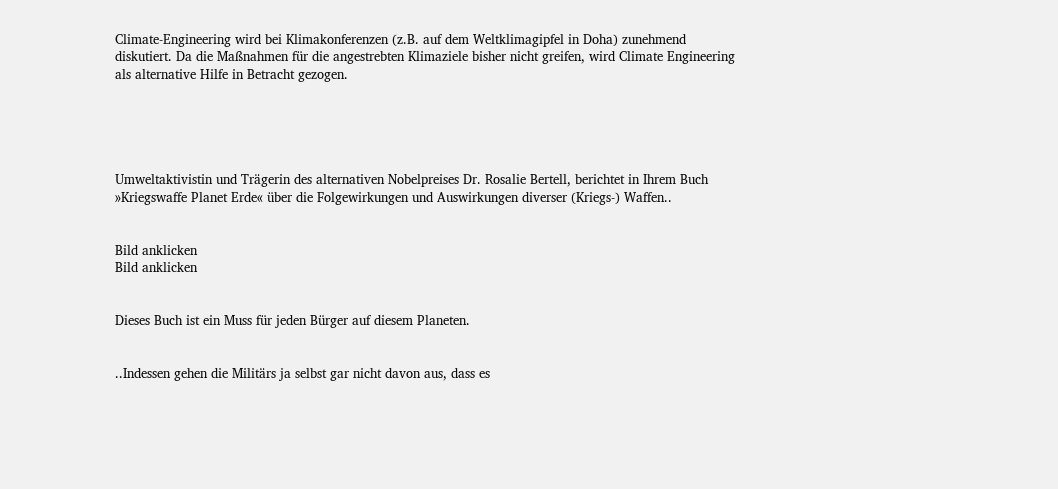Climate-Engineering wird bei Klimakonferenzen (z.B. auf dem Weltklimagipfel in Doha) zunehmend diskutiert. Da die Maßnahmen für die angestrebten Klimaziele bisher nicht greifen, wird Climate Engineering als alternative Hilfe in Betracht gezogen.





Umweltaktivistin und Trägerin des alternativen Nobelpreises Dr. Rosalie Bertell, berichtet in Ihrem Buch »Kriegswaffe Planet Erde« über die Folgewirkungen und Auswirkungen diverser (Kriegs-) Waffen..


Bild anklicken
Bild anklicken


Dieses Buch ist ein Muss für jeden Bürger auf diesem Planeten.


..Indessen gehen die Militärs ja selbst gar nicht davon aus, dass es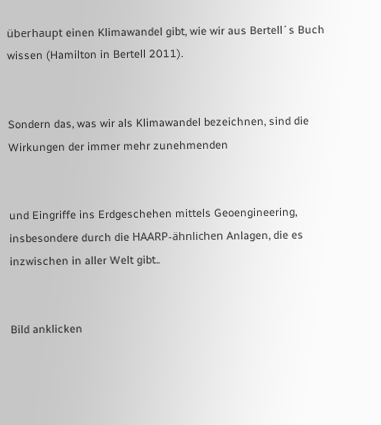überhaupt einen Klimawandel gibt, wie wir aus Bertell´s Buch wissen (Hamilton in Bertell 2011).


Sondern das, was wir als Klimawandel bezeichnen, sind die Wirkungen der immer mehr zunehmenden


und Eingriffe ins Erdgeschehen mittels Geoengineering, insbesondere durch die HAARP-ähnlichen Anlagen, die es inzwischen in aller Welt gibt..


Bild anklicken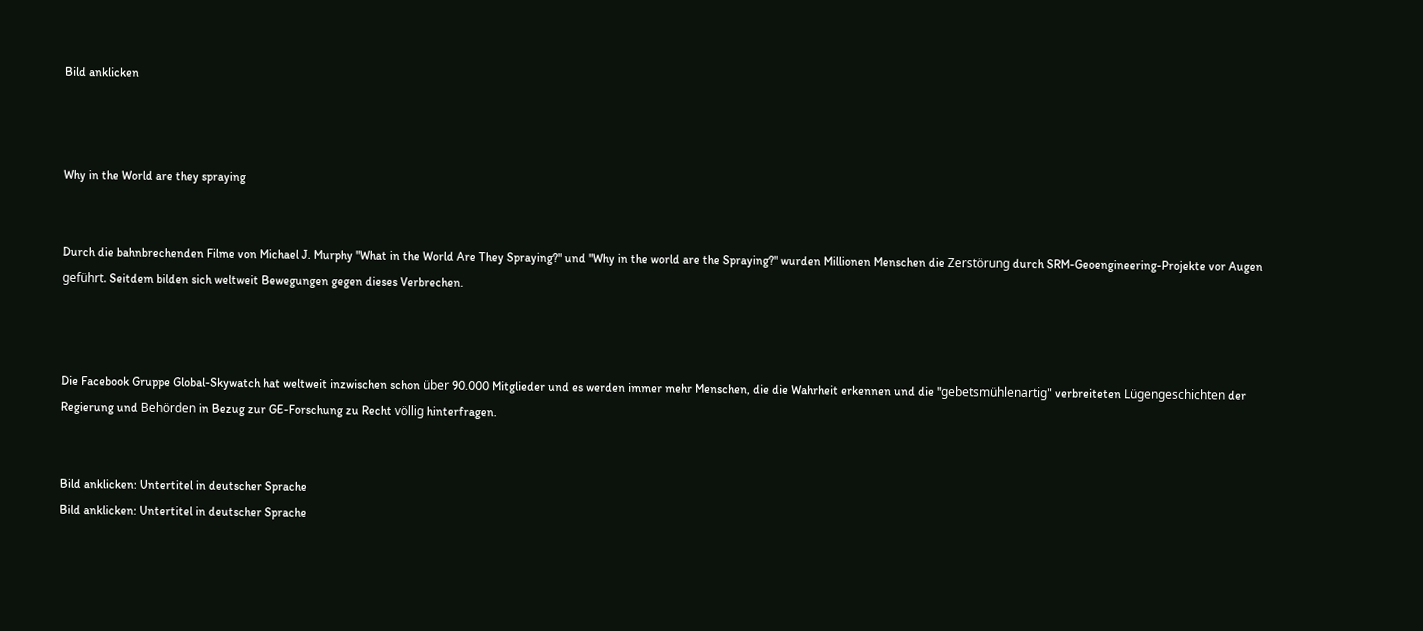Bild anklicken



Why in the World are they spraying


Durch die bahnbrechenden Filme von Michael J. Murphy "What in the World Are They Spraying?" und "Why in the world are the Spraying?" wurden Millionen Menschen die Zerstörung durch SRM-Geoengineering-Projekte vor Augen geführt. Seitdem bilden sich weltweit Bewegungen gegen dieses Verbrechen.



Die Facebook Gruppe Global-Skywatch hat weltweit inzwischen schon über 90.000 Mitglieder und es werden immer mehr Menschen, die die Wahrheit erkennen und die "gebetsmühlenartig" verbreiteten Lügengeschichten der Regierung und Behörden in Bezug zur GE-Forschung zu Recht völlig hinterfragen.


Bild anklicken: Untertitel in deutscher Sprache
Bild anklicken: Untertitel in deutscher Sprache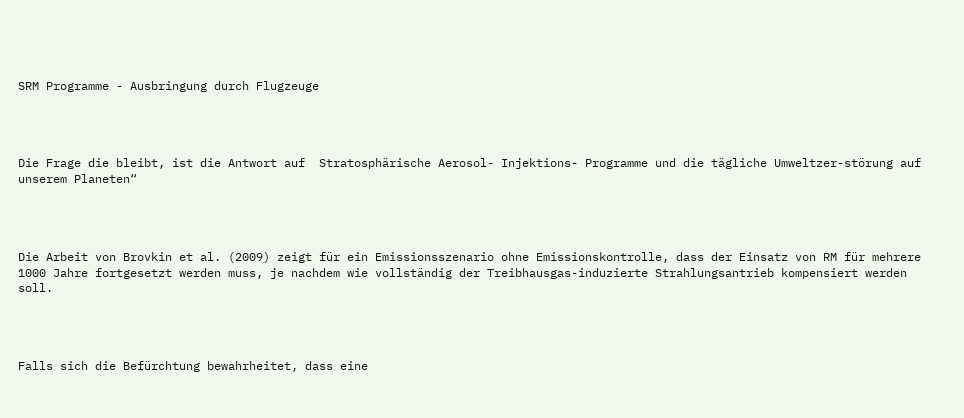SRM Programme - Ausbringung durch Flugzeuge




Die Frage die bleibt, ist die Antwort auf  Stratosphärische Aerosol- Injektions- Programme und die tägliche Umweltzer-störung auf unserem Planeten“




Die Arbeit von Brovkin et al. (2009) zeigt für ein Emissionsszenario ohne Emissionskontrolle, dass der Einsatz von RM für mehrere 1000 Jahre fortgesetzt werden muss, je nachdem wie vollständig der Treibhausgas-induzierte Strahlungsantrieb kompensiert werden soll.




Falls sich die Befürchtung bewahrheitet, dass eine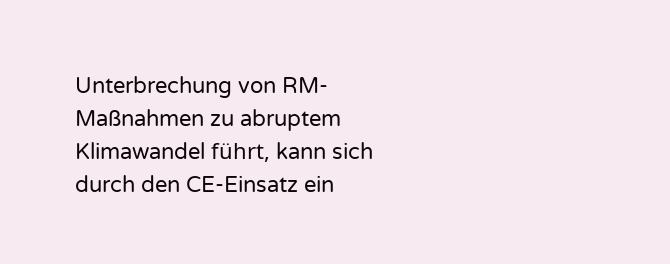Unterbrechung von RM-Maßnahmen zu abruptem Klimawandel führt, kann sich durch den CE-Einsatz ein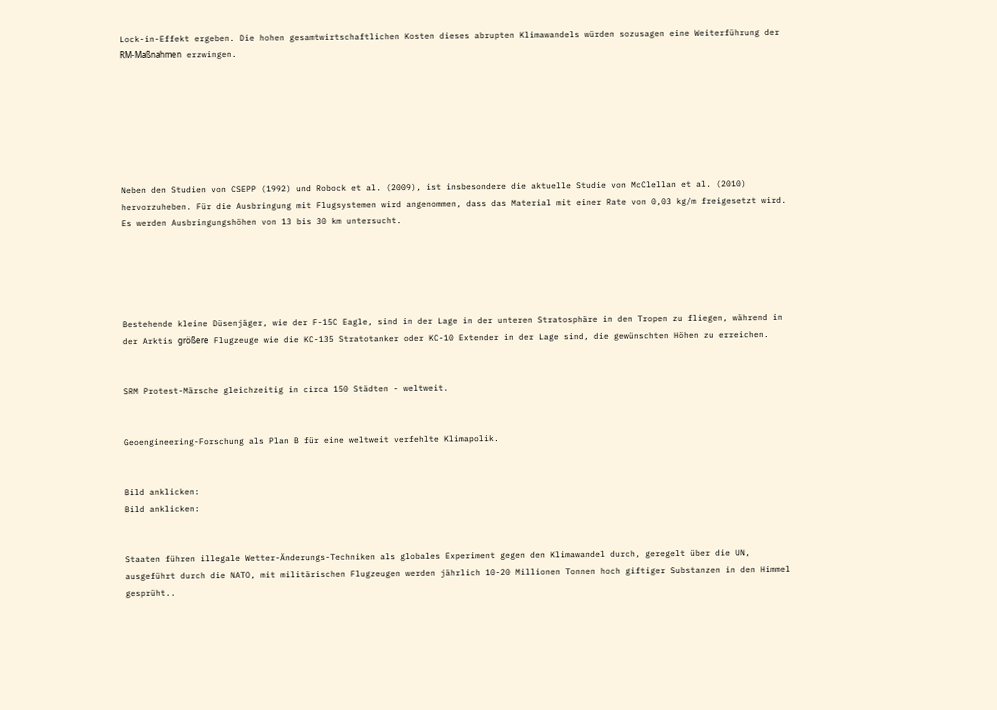Lock-in-Effekt ergeben. Die hohen gesamtwirtschaftlichen Kosten dieses abrupten Klimawandels würden sozusagen eine Weiterführung der RM-Maßnahmen erzwingen.







Neben den Studien von CSEPP (1992) und Robock et al. (2009), ist insbesondere die aktuelle Studie von McClellan et al. (2010) hervorzuheben. Für die Ausbringung mit Flugsystemen wird angenommen, dass das Material mit einer Rate von 0,03 kg/m freigesetzt wird. Es werden Ausbringungshöhen von 13 bis 30 km untersucht.





Bestehende kleine Düsenjäger, wie der F-15C Eagle, sind in der Lage in der unteren Stratosphäre in den Tropen zu fliegen, während in der Arktis größere Flugzeuge wie die KC-135 Stratotanker oder KC-10 Extender in der Lage sind, die gewünschten Höhen zu erreichen.


SRM Protest-Märsche gleichzeitig in circa 150 Städten - weltweit.


Geoengineering-Forschung als Plan B für eine weltweit verfehlte Klimapolik.


Bild anklicken:
Bild anklicken:


Staaten führen illegale Wetter-Änderungs-Techniken als globales Experiment gegen den Klimawandel durch, geregelt über die UN, ausgeführt durch die NATO, mit militärischen Flugzeugen werden jährlich 10-20 Millionen Tonnen hoch giftiger Substanzen in den Himmel gesprüht..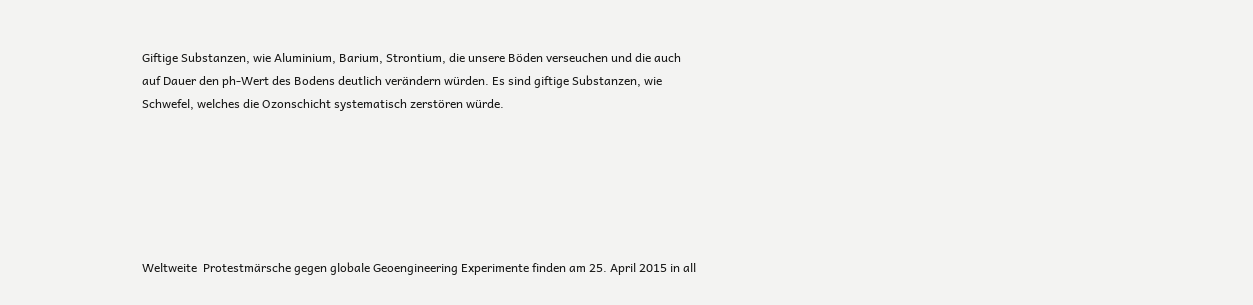Giftige Substanzen, wie Aluminium, Barium, Strontium, die unsere Böden verseuchen und die auch auf Dauer den ph-Wert des Bodens deutlich verändern würden. Es sind giftige Substanzen, wie Schwefel, welches die Ozonschicht systematisch zerstören würde.






Weltweite  Protestmärsche gegen globale Geoengineering Experimente finden am 25. April 2015 in all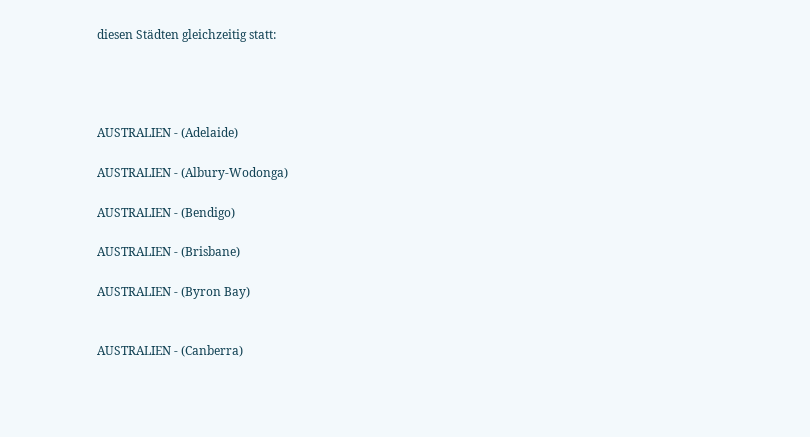diesen Städten gleichzeitig statt:




AUSTRALIEN - (Adelaide)

AUSTRALIEN - (Albury-Wodonga)

AUSTRALIEN - (Bendigo)

AUSTRALIEN - (Brisbane)

AUSTRALIEN - (Byron Bay)


AUSTRALIEN - (Canberra)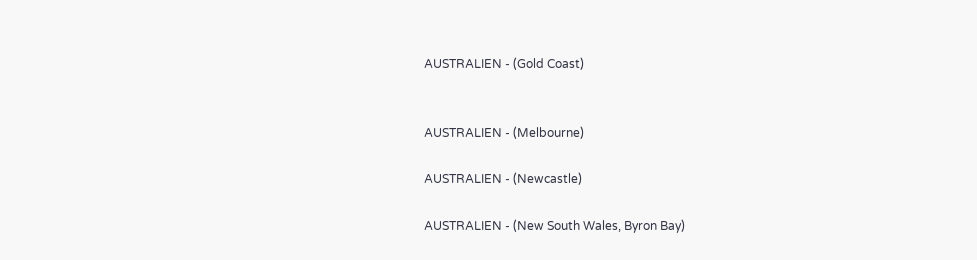AUSTRALIEN - (Gold Coast)


AUSTRALIEN - (Melbourne)

AUSTRALIEN - (Newcastle)

AUSTRALIEN - (New South Wales, Byron Bay)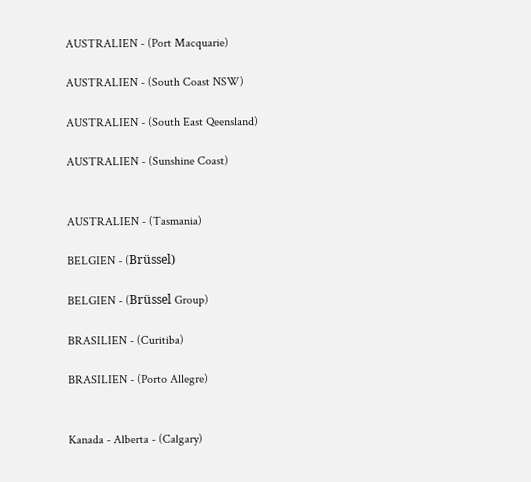AUSTRALIEN - (Port Macquarie)

AUSTRALIEN - (South Coast NSW)

AUSTRALIEN - (South East Qeensland)

AUSTRALIEN - (Sunshine Coast)


AUSTRALIEN - (Tasmania)

BELGIEN - (Brüssel)

BELGIEN - (Brüssel Group)

BRASILIEN - (Curitiba)

BRASILIEN - (Porto Allegre)


Kanada - Alberta - (Calgary)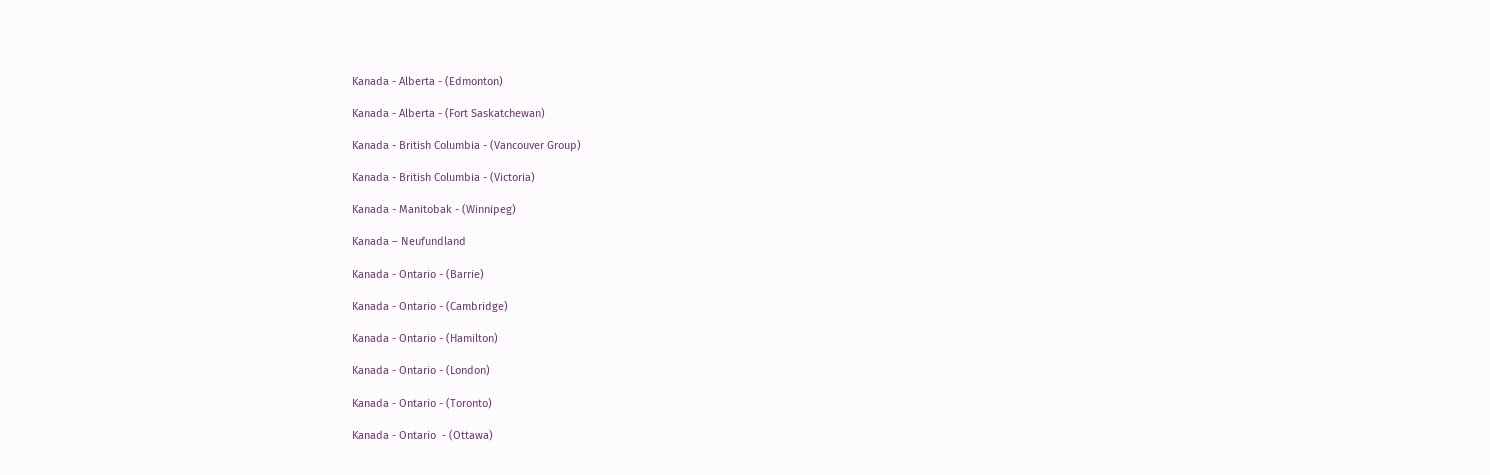Kanada - Alberta - (Edmonton)

Kanada - Alberta - (Fort Saskatchewan)

Kanada - British Columbia - (Vancouver Group)

Kanada - British Columbia - (Victoria)

Kanada - Manitobak - (Winnipeg)

Kanada – Neufundland

Kanada - Ontario - (Barrie)

Kanada - Ontario - (Cambridge)

Kanada - Ontario - (Hamilton)

Kanada - Ontario - (London)

Kanada - Ontario - (Toronto)

Kanada - Ontario  - (Ottawa)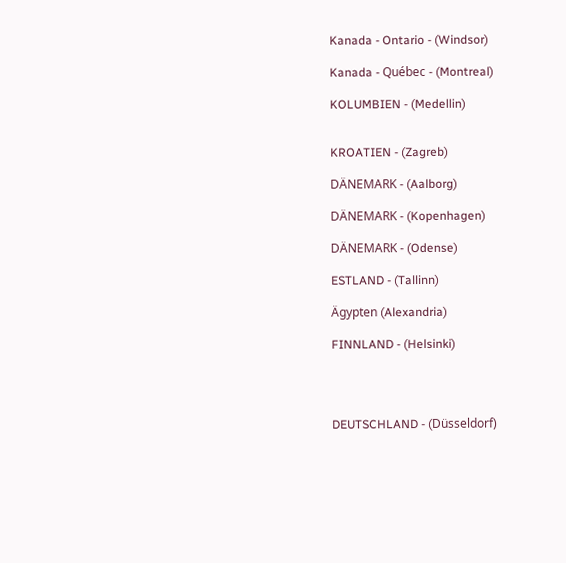Kanada - Ontario - (Windsor)

Kanada - Québec - (Montreal)

KOLUMBIEN - (Medellin)


KROATIEN - (Zagreb)

DÄNEMARK - (Aalborg)

DÄNEMARK - (Kopenhagen)

DÄNEMARK - (Odense)

ESTLAND - (Tallinn)

Ägypten (Alexandria)

FINNLAND - (Helsinki)




DEUTSCHLAND - (Düsseldorf)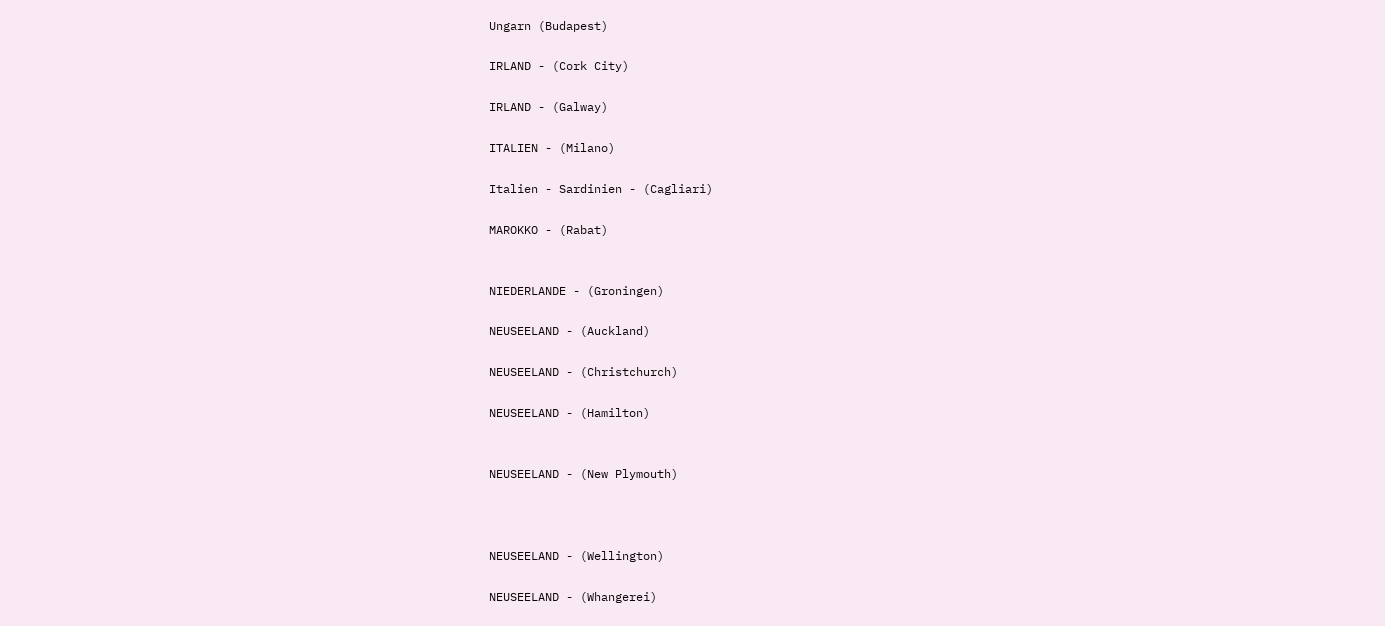Ungarn (Budapest)

IRLAND - (Cork City)

IRLAND - (Galway)

ITALIEN - (Milano)

Italien - Sardinien - (Cagliari)

MAROKKO - (Rabat)


NIEDERLANDE - (Groningen)

NEUSEELAND - (Auckland)

NEUSEELAND - (Christchurch)

NEUSEELAND - (Hamilton)


NEUSEELAND - (New Plymouth)



NEUSEELAND - (Wellington)

NEUSEELAND - (Whangerei)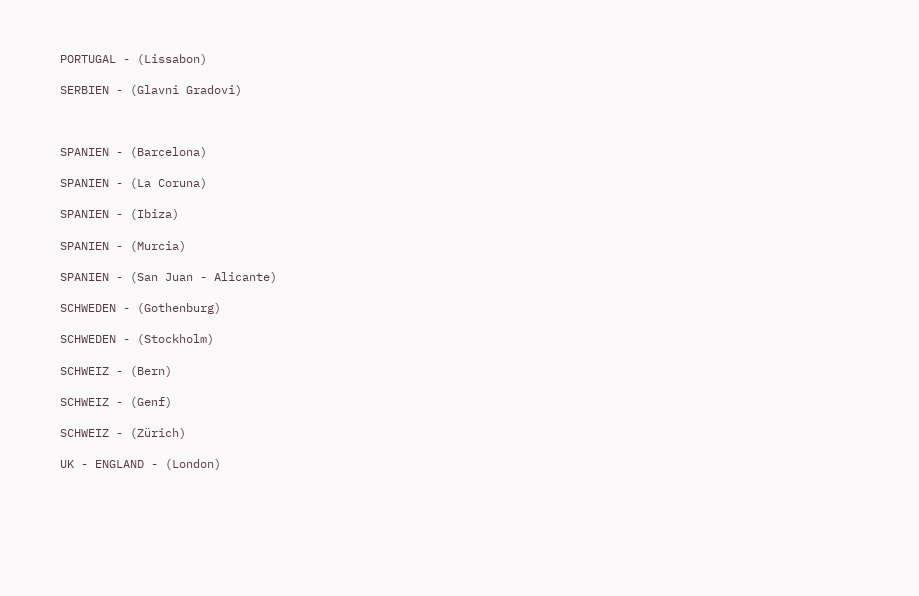PORTUGAL - (Lissabon)

SERBIEN - (Glavni Gradovi)



SPANIEN - (Barcelona)

SPANIEN - (La Coruna)

SPANIEN - (Ibiza)

SPANIEN - (Murcia)

SPANIEN - (San Juan - Alicante)

SCHWEDEN - (Gothenburg)

SCHWEDEN - (Stockholm)

SCHWEIZ - (Bern)

SCHWEIZ - (Genf)

SCHWEIZ - (Zürich)

UK - ENGLAND - (London)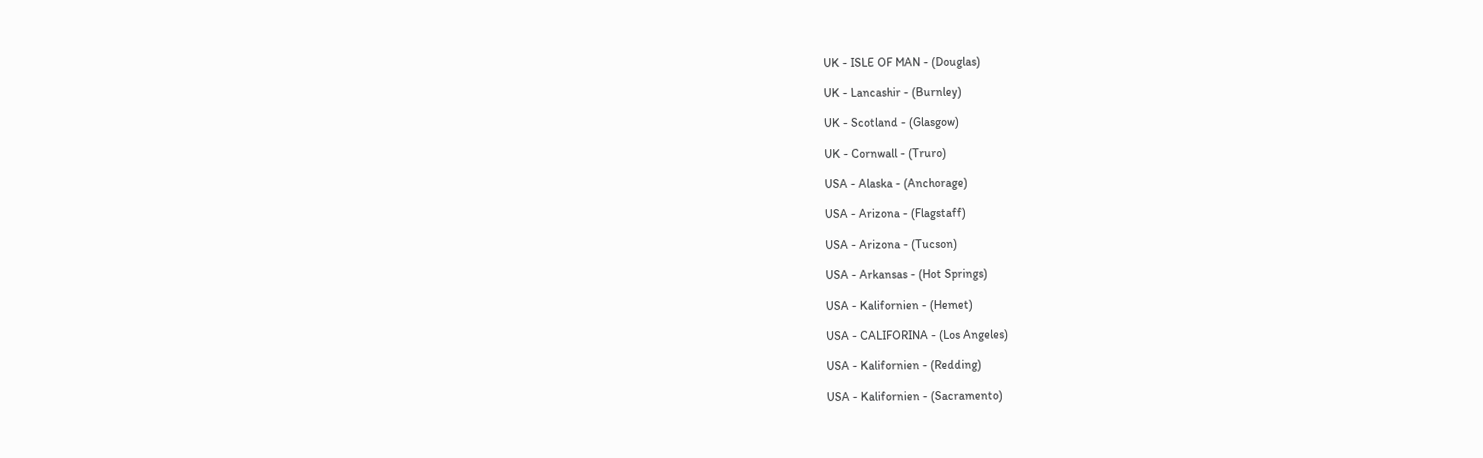UK - ISLE OF MAN - (Douglas)

UK - Lancashir - (Burnley)

UK - Scotland - (Glasgow)

UK - Cornwall - (Truro)

USA - Alaska - (Anchorage)

USA - Arizona - (Flagstaff)

USA - Arizona - (Tucson)

USA - Arkansas - (Hot Springs)

USA - Kalifornien - (Hemet)

USA - CALIFORINA - (Los Angeles)

USA - Kalifornien - (Redding)

USA - Kalifornien - (Sacramento)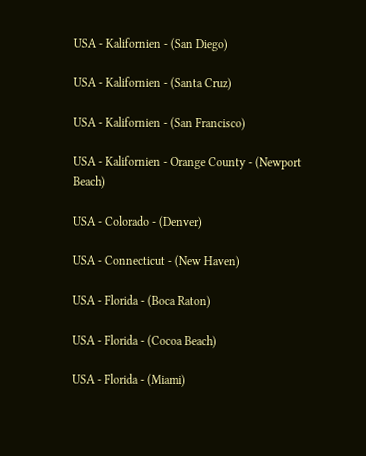USA - Kalifornien - (San Diego)

USA - Kalifornien - (Santa Cruz)

USA - Kalifornien - (San Francisco)

USA - Kalifornien - Orange County - (Newport Beach)

USA - Colorado - (Denver)

USA - Connecticut - (New Haven)

USA - Florida - (Boca Raton)

USA - Florida - (Cocoa Beach)

USA - Florida - (Miami)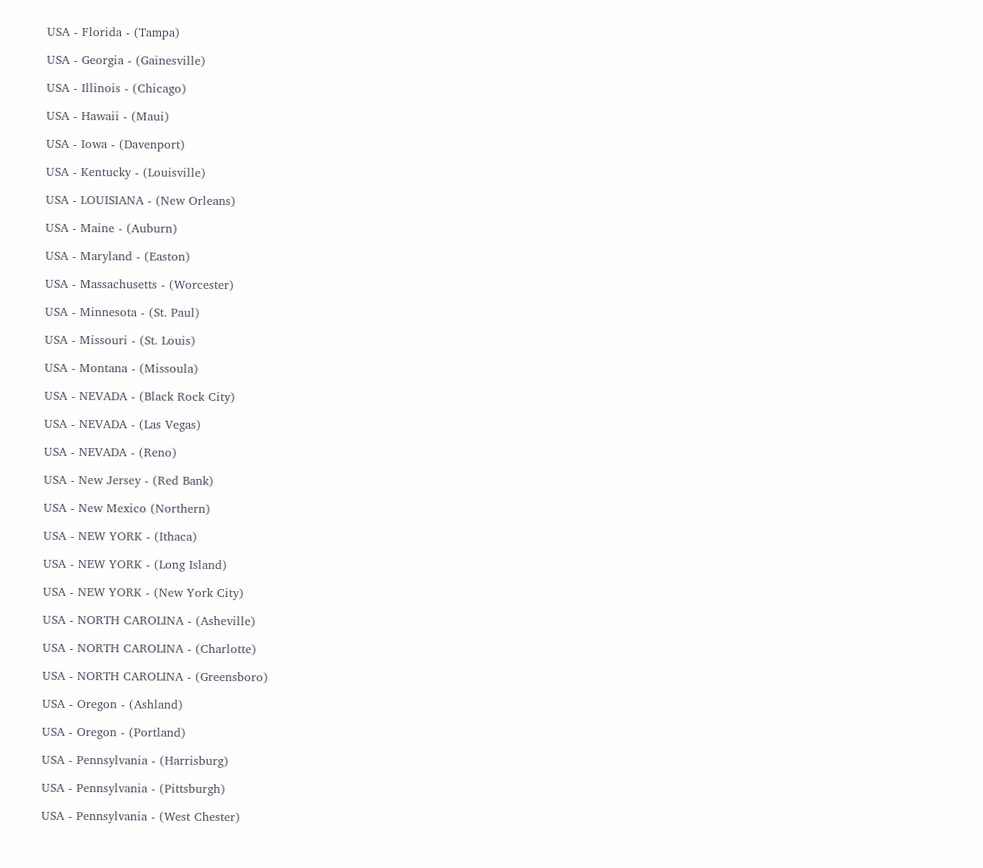USA - Florida - (Tampa)

USA - Georgia - (Gainesville)

USA - Illinois - (Chicago)

USA - Hawaii - (Maui)

USA - Iowa - (Davenport)

USA - Kentucky - (Louisville)

USA - LOUISIANA - (New Orleans)

USA - Maine - (Auburn)

USA - Maryland - (Easton)

USA - Massachusetts - (Worcester)

USA - Minnesota - (St. Paul)

USA - Missouri - (St. Louis)

USA - Montana - (Missoula)

USA - NEVADA - (Black Rock City)

USA - NEVADA - (Las Vegas)

USA - NEVADA - (Reno)

USA - New Jersey - (Red Bank)

USA - New Mexico (Northern)

USA - NEW YORK - (Ithaca)

USA - NEW YORK - (Long Island)

USA - NEW YORK - (New York City)

USA - NORTH CAROLINA - (Asheville)

USA - NORTH CAROLINA - (Charlotte)

USA - NORTH CAROLINA - (Greensboro)

USA - Oregon - (Ashland)

USA - Oregon - (Portland)

USA - Pennsylvania - (Harrisburg)

USA - Pennsylvania - (Pittsburgh)

USA - Pennsylvania - (West Chester)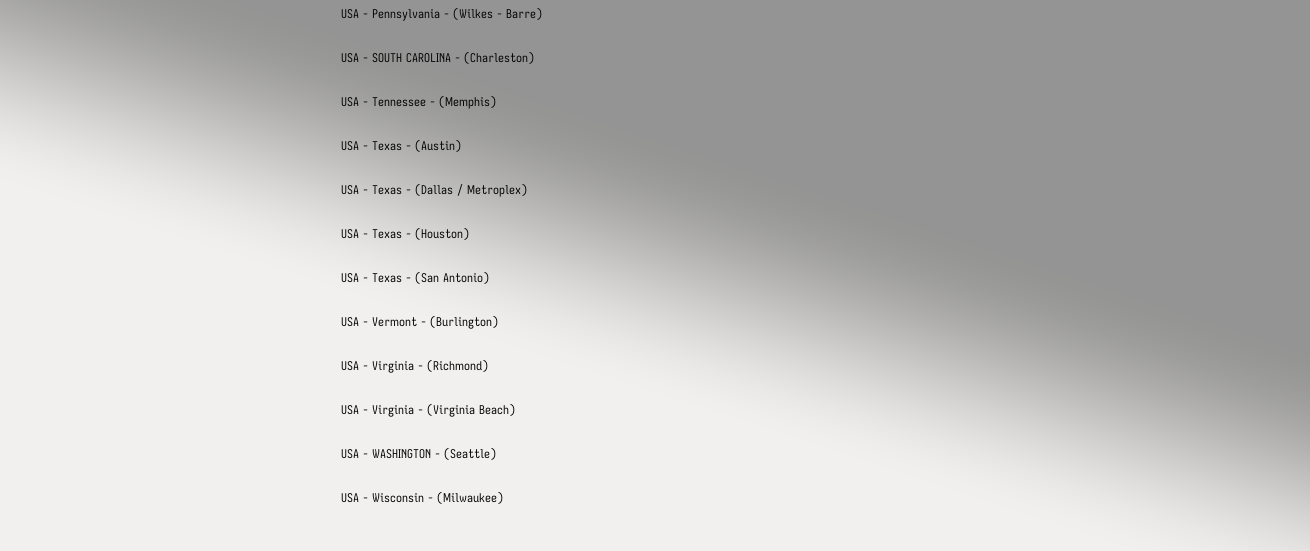USA - Pennsylvania - (Wilkes - Barre)

USA - SOUTH CAROLINA - (Charleston)

USA - Tennessee - (Memphis)

USA - Texas - (Austin)

USA - Texas - (Dallas / Metroplex)

USA - Texas - (Houston)

USA - Texas - (San Antonio)

USA - Vermont - (Burlington)

USA - Virginia - (Richmond)

USA - Virginia - (Virginia Beach)

USA - WASHINGTON - (Seattle)

USA - Wisconsin - (Milwaukee)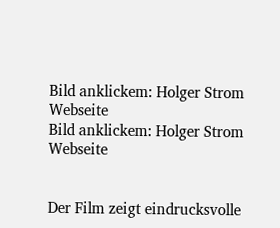Bild anklickem: Holger Strom Webseite
Bild anklickem: Holger Strom Webseite


Der Film zeigt eindrucksvolle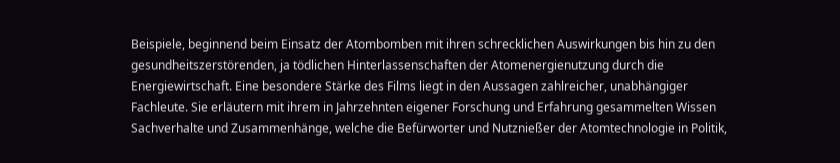Beispiele, beginnend beim Einsatz der Atombomben mit ihren schrecklichen Auswirkungen bis hin zu den gesundheitszerstörenden, ja tödlichen Hinterlassenschaften der Atomenergienutzung durch die Energiewirtschaft. Eine besondere Stärke des Films liegt in den Aussagen zahlreicher, unabhängiger Fachleute. Sie erläutern mit ihrem in Jahrzehnten eigener Forschung und Erfahrung gesammelten Wissen Sachverhalte und Zusammenhänge, welche die Befürworter und Nutznießer der Atomtechnologie in Politik,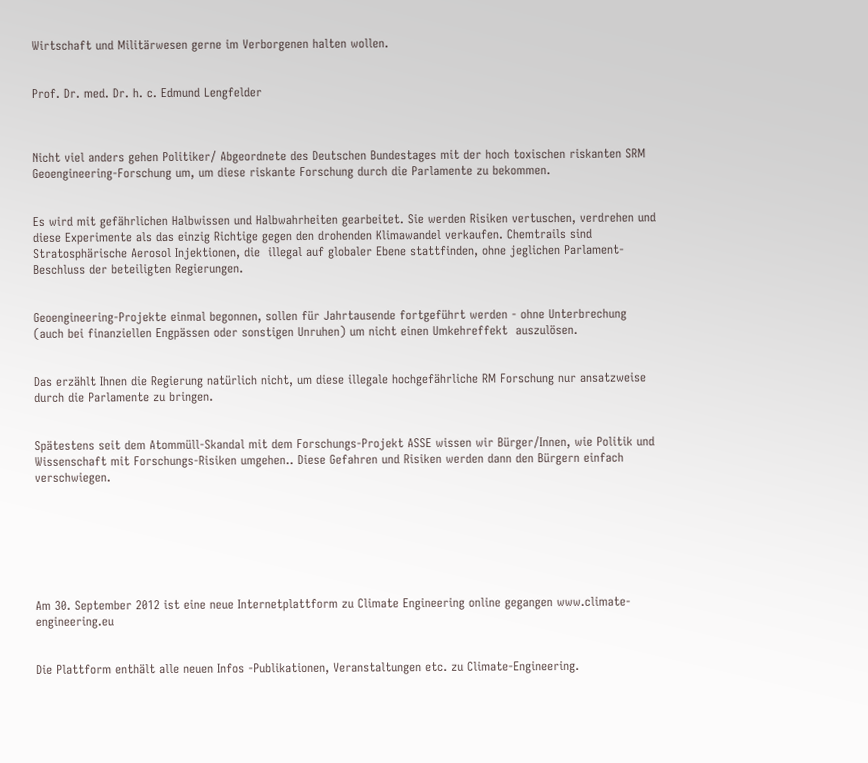Wirtschaft und Militärwesen gerne im Verborgenen halten wollen.


Prof. Dr. med. Dr. h. c. Edmund Lengfelder



Nicht viel anders gehen Politiker/ Abgeordnete des Deutschen Bundestages mit der hoch toxischen riskanten SRM Geoengineering-Forschung um, um diese riskante Forschung durch die Parlamente zu bekommen.


Es wird mit gefährlichen Halbwissen und Halbwahrheiten gearbeitet. Sie werden Risiken vertuschen, verdrehen und diese Experimente als das einzig Richtige gegen den drohenden Klimawandel verkaufen. Chemtrails sind Stratosphärische Aerosol Injektionen, die  illegal auf globaler Ebene stattfinden, ohne jeglichen Parlament-Beschluss der beteiligten Regierungen.


Geoengineering-Projekte einmal begonnen, sollen für Jahrtausende fortgeführt werden - ohne Unterbrechung (auch bei finanziellen Engpässen oder sonstigen Unruhen) um nicht einen Umkehreffekt  auszulösen.


Das erzählt Ihnen die Regierung natürlich nicht, um diese illegale hochgefährliche RM Forschung nur ansatzweise durch die Parlamente zu bringen.


Spätestens seit dem Atommüll-Skandal mit dem Forschungs-Projekt ASSE wissen wir Bürger/Innen, wie Politik und Wissenschaft mit Forschungs-Risiken umgehen.. Diese Gefahren und Risiken werden dann den Bürgern einfach verschwiegen.







Am 30. September 2012 ist eine neue Internetplattform zu Climate Engineering online gegangen www.climate-engineering.eu


Die Plattform enthält alle neuen Infos -Publikationen, Veranstaltungen etc. zu Climate-Engineering.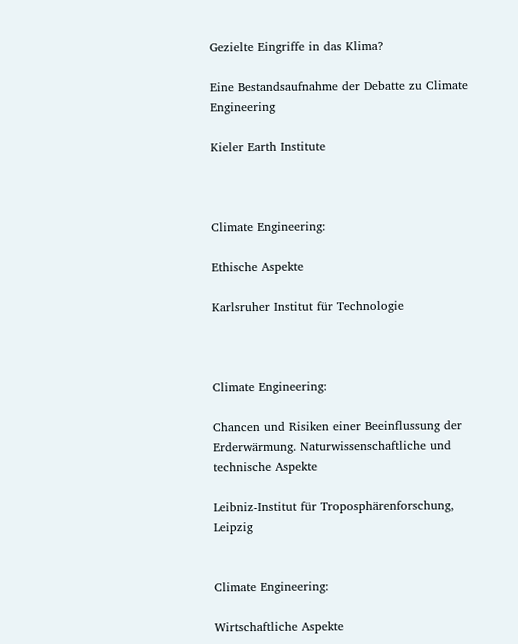Gezielte Eingriffe in das Klima?

Eine Bestandsaufnahme der Debatte zu Climate Engineering

Kieler Earth Institute



Climate Engineering:

Ethische Aspekte

Karlsruher Institut für Technologie



Climate Engineering:

Chancen und Risiken einer Beeinflussung der Erderwärmung. Naturwissenschaftliche und technische Aspekte

Leibniz-Institut für Troposphärenforschung, Leipzig


Climate Engineering:

Wirtschaftliche Aspekte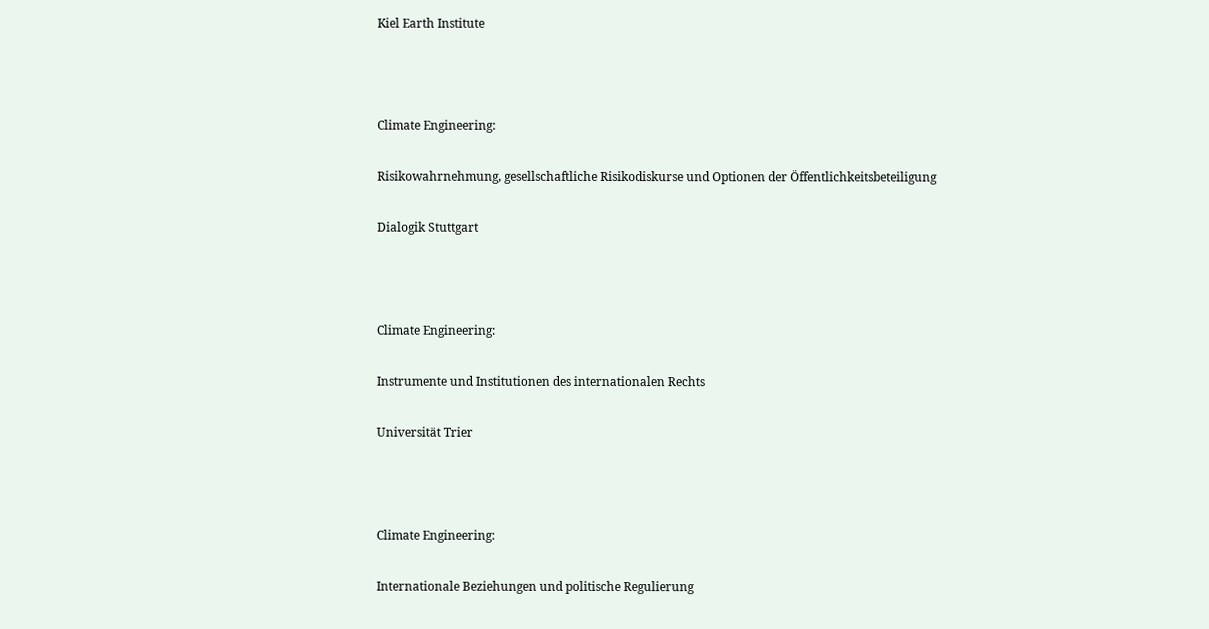Kiel Earth Institute



Climate Engineering:

Risikowahrnehmung, gesellschaftliche Risikodiskurse und Optionen der Öffentlichkeitsbeteiligung

Dialogik Stuttgart



Climate Engineering:

Instrumente und Institutionen des internationalen Rechts

Universität Trier



Climate Engineering:

Internationale Beziehungen und politische Regulierung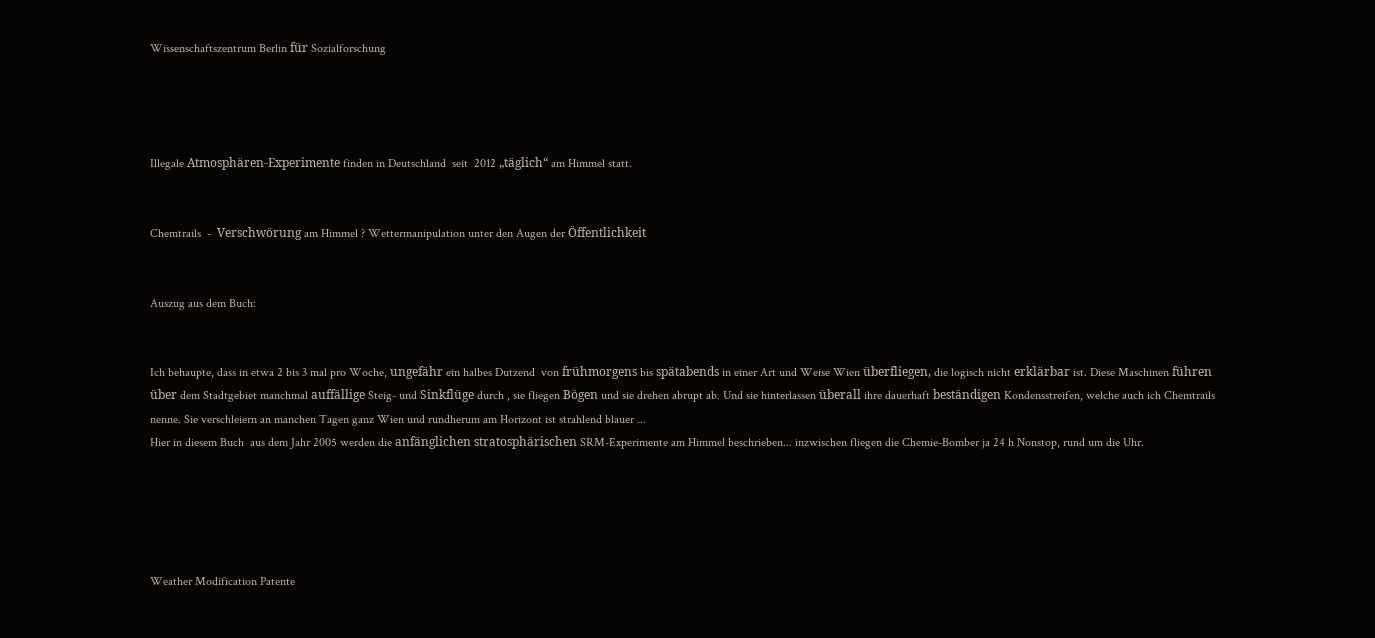Wissenschaftszentrum Berlin für Sozialforschung




Illegale Atmosphären-Experimente finden in Deutschland  seit  2012 „täglich“ am Himmel statt.


Chemtrails  -  Verschwörung am Himmel ? Wettermanipulation unter den Augen der Öffentlichkeit


Auszug aus dem Buch:


Ich behaupte, dass in etwa 2 bis 3 mal pro Woche, ungefähr ein halbes Dutzend  von frühmorgens bis spätabends in einer Art und Weise Wien überfliegen, die logisch nicht erklärbar ist. Diese Maschinen führen über dem Stadtgebiet manchmal auffällige Steig- und Sinkflüge durch , sie fliegen Bögen und sie drehen abrupt ab. Und sie hinterlassen überall ihre dauerhaft beständigen Kondensstreifen, welche auch ich Chemtrails nenne. Sie verschleiern an manchen Tagen ganz Wien und rundherum am Horizont ist strahlend blauer ...
Hier in diesem Buch  aus dem Jahr 2005 werden die anfänglichen stratosphärischen SRM-Experimente am Himmel beschrieben... inzwischen fliegen die Chemie-Bomber ja 24 h Nonstop, rund um die Uhr.





Weather Modification Patente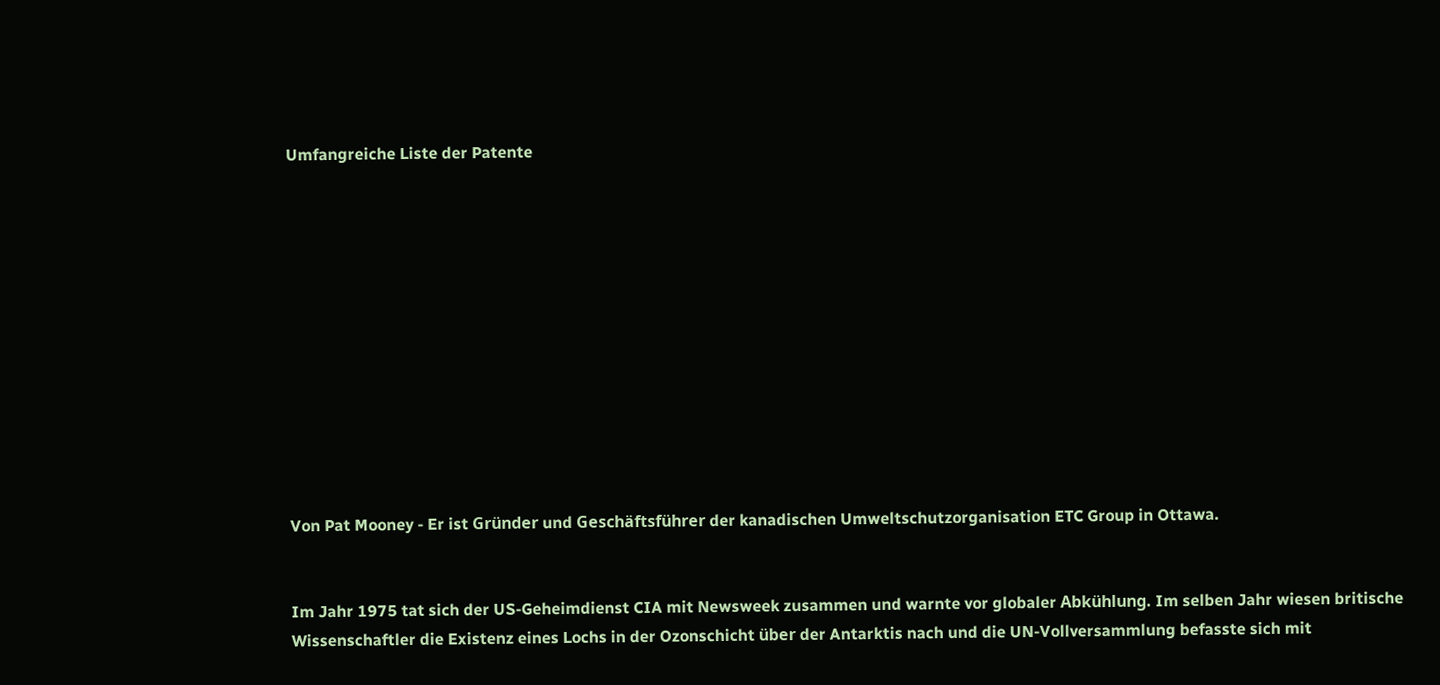Umfangreiche Liste der Patente












Von Pat Mooney - Er ist Gründer und Geschäftsführer der kanadischen Umweltschutzorganisation ETC Group in Ottawa.


Im Jahr 1975 tat sich der US-Geheimdienst CIA mit Newsweek zusammen und warnte vor globaler Abkühlung. Im selben Jahr wiesen britische Wissenschaftler die Existenz eines Lochs in der Ozonschicht über der Antarktis nach und die UN-Vollversammlung befasste sich mit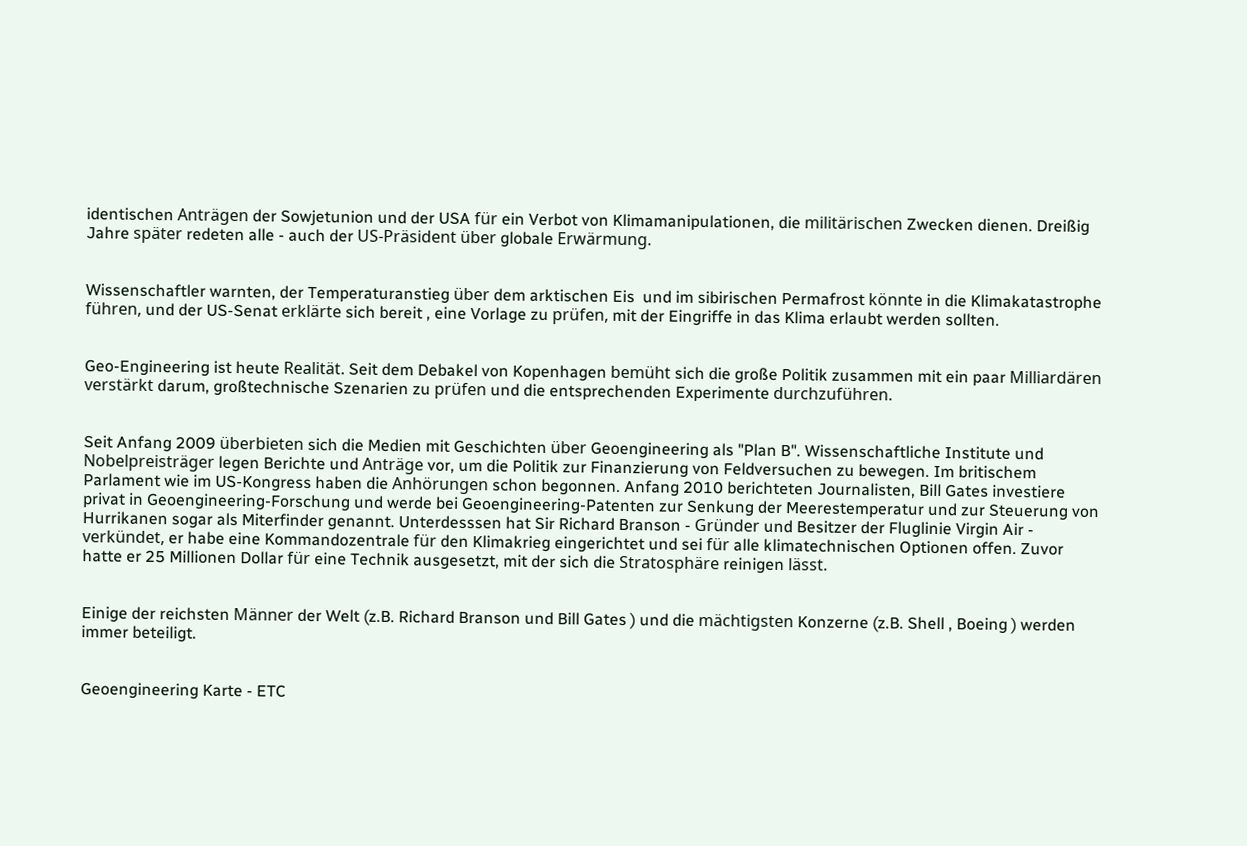identischen Anträgen der Sowjetunion und der USA für ein Verbot von Klimamanipulationen, die militärischen Zwecken dienen. Dreißig Jahre später redeten alle - auch der US-Präsident über globale Erwärmung.


Wissenschaftler warnten, der Temperaturanstieg über dem arktischen Eis  und im sibirischen Permafrost könnte in die Klimakatastrophe führen, und der US-Senat erklärte sich bereit , eine Vorlage zu prüfen, mit der Eingriffe in das Klima erlaubt werden sollten.


Geo-Engineering ist heute Realität. Seit dem Debakel von Kopenhagen bemüht sich die große Politik zusammen mit ein paar Milliardären verstärkt darum, großtechnische Szenarien zu prüfen und die entsprechenden Experimente durchzuführen.


Seit Anfang 2009 überbieten sich die Medien mit Geschichten über Geoengineering als "Plan B". Wissenschaftliche Institute und Nobelpreisträger legen Berichte und Anträge vor, um die Politik zur Finanzierung von Feldversuchen zu bewegen. Im britischem Parlament wie im US-Kongress haben die Anhörungen schon begonnen. Anfang 2010 berichteten Journalisten, Bill Gates investiere privat in Geoengineering-Forschung und werde bei Geoengineering-Patenten zur Senkung der Meerestemperatur und zur Steuerung von Hurrikanen sogar als Miterfinder genannt. Unterdesssen hat Sir Richard Branson - Gründer und Besitzer der Fluglinie Virgin Air - verkündet, er habe eine Kommandozentrale für den Klimakrieg eingerichtet und sei für alle klimatechnischen Optionen offen. Zuvor hatte er 25 Millionen Dollar für eine Technik ausgesetzt, mit der sich die Stratosphäre reinigen lässt.


Einige der reichsten Männer der Welt (z.B. Richard Branson und Bill Gates ) und die mächtigsten Konzerne (z.B. Shell , Boeing ) werden immer beteiligt.


Geoengineering Karte - ETC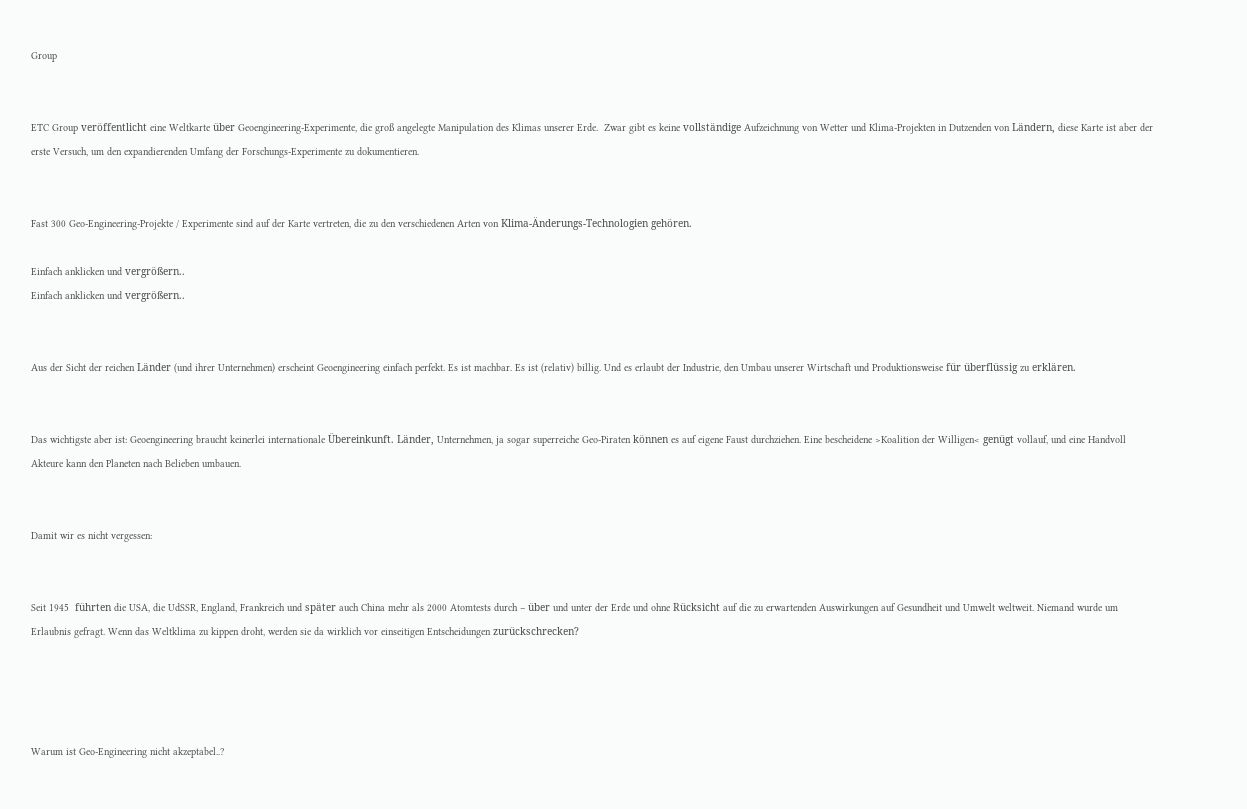Group


ETC Group veröffentlicht eine Weltkarte über Geoengineering-Experimente, die groß angelegte Manipulation des Klimas unserer Erde.  Zwar gibt es keine vollständige Aufzeichnung von Wetter und Klima-Projekten in Dutzenden von Ländern, diese Karte ist aber der erste Versuch, um den expandierenden Umfang der Forschungs-Experimente zu dokumentieren.


Fast 300 Geo-Engineering-Projekte / Experimente sind auf der Karte vertreten, die zu den verschiedenen Arten von Klima-Änderungs-Technologien gehören.

Einfach anklicken und vergrößern..
Einfach anklicken und vergrößern..


Aus der Sicht der reichen Länder (und ihrer Unternehmen) erscheint Geoengineering einfach perfekt. Es ist machbar. Es ist (relativ) billig. Und es erlaubt der Industrie, den Umbau unserer Wirtschaft und Produktionsweise für überflüssig zu erklären.


Das wichtigste aber ist: Geoengineering braucht keinerlei internationale Übereinkunft. Länder, Unternehmen, ja sogar superreiche Geo-Piraten können es auf eigene Faust durchziehen. Eine bescheidene >Koalition der Willigen< genügt vollauf, und eine Handvoll Akteure kann den Planeten nach Belieben umbauen.


Damit wir es nicht vergessen:


Seit 1945  führten die USA, die UdSSR, England, Frankreich und später auch China mehr als 2000 Atomtests durch – über und unter der Erde und ohne Rücksicht auf die zu erwartenden Auswirkungen auf Gesundheit und Umwelt weltweit. Niemand wurde um Erlaubnis gefragt. Wenn das Weltklima zu kippen droht, werden sie da wirklich vor einseitigen Entscheidungen zurückschrecken?




Warum ist Geo-Engineering nicht akzeptabel..?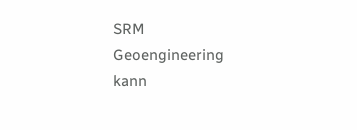SRM Geoengineering kann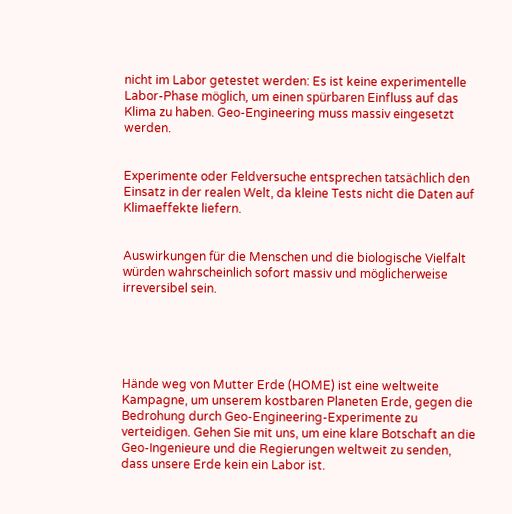nicht im Labor getestet werden: Es ist keine experimentelle Labor-Phase möglich, um einen spürbaren Einfluss auf das Klima zu haben. Geo-Engineering muss massiv eingesetzt werden.


Experimente oder Feldversuche entsprechen tatsächlich den Einsatz in der realen Welt, da kleine Tests nicht die Daten auf Klimaeffekte liefern.


Auswirkungen für die Menschen und die biologische Vielfalt würden wahrscheinlich sofort massiv und möglicherweise irreversibel sein.





Hände weg von Mutter Erde (HOME) ist eine weltweite Kampagne, um unserem kostbaren Planeten Erde, gegen die Bedrohung durch Geo-Engineering-Experimente zu verteidigen. Gehen Sie mit uns, um eine klare Botschaft an die Geo-Ingenieure und die Regierungen weltweit zu senden, dass unsere Erde kein ein Labor ist.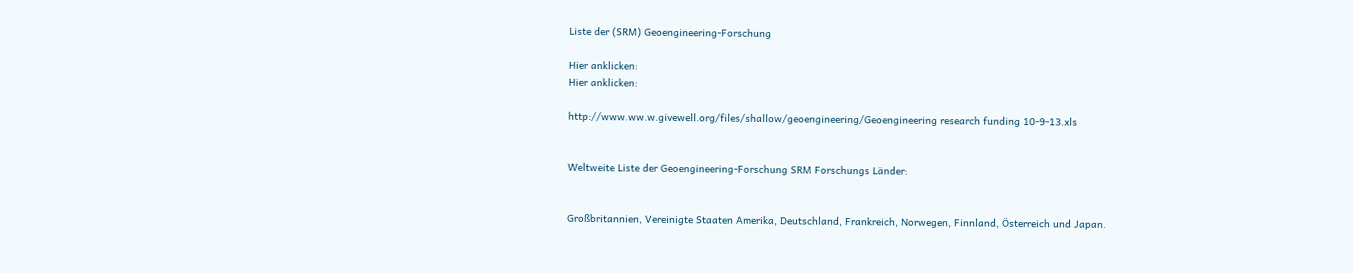Liste der (SRM) Geoengineering-Forschung

Hier anklicken:
Hier anklicken:

http://www.ww.w.givewell.org/files/shallow/geoengineering/Geoengineering research funding 10-9-13.xls


Weltweite Liste der Geoengineering-Forschung SRM Forschungs Länder:


Großbritannien, Vereinigte Staaten Amerika, Deutschland, Frankreich, Norwegen, Finnland, Österreich und Japan.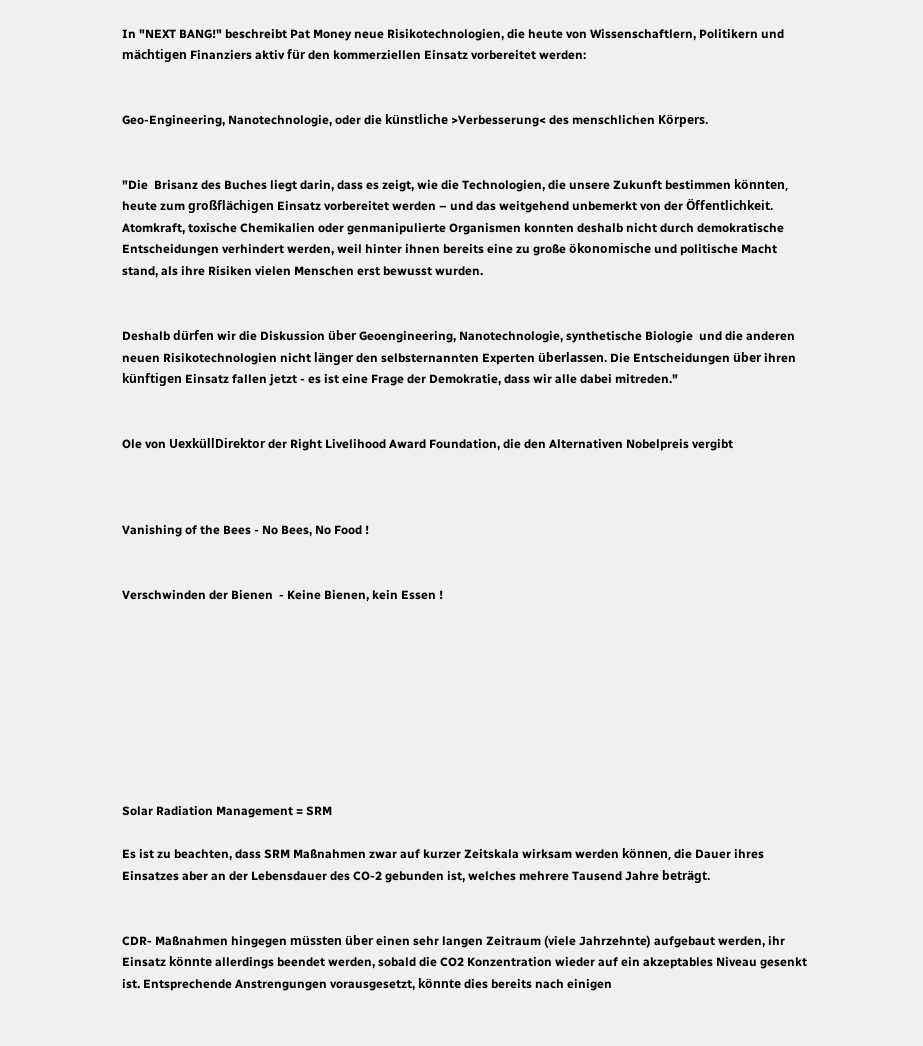In "NEXT BANG!" beschreibt Pat Money neue Risikotechnologien, die heute von Wissenschaftlern, Politikern und mächtigen Finanziers aktiv für den kommerziellen Einsatz vorbereitet werden:


Geo-Engineering, Nanotechnologie, oder die künstliche >Verbesserung< des menschlichen Körpers.


"Die  Brisanz des Buches liegt darin, dass es zeigt, wie die Technologien, die unsere Zukunft bestimmen könnten, heute zum großflächigen Einsatz vorbereitet werden – und das weitgehend unbemerkt von der Öffentlichkeit. Atomkraft, toxische Chemikalien oder genmanipulierte Organismen konnten deshalb nicht durch demokratische Entscheidungen verhindert werden, weil hinter ihnen bereits eine zu große ökonomische und politische Macht stand, als ihre Risiken vielen Menschen erst bewusst wurden.


Deshalb dürfen wir die Diskussion über Geoengineering, Nanotechnologie, synthetische Biologie  und die anderen neuen Risikotechnologien nicht länger den selbsternannten Experten überlassen. Die Entscheidungen über ihren künftigen Einsatz fallen jetzt - es ist eine Frage der Demokratie, dass wir alle dabei mitreden."


Ole von UexküllDirektor der Right Livelihood Award Foundation, die den Alternativen Nobelpreis vergibt



Vanishing of the Bees - No Bees, No Food !


Verschwinden der Bienen  - Keine Bienen, kein Essen !









Solar Radiation Management = SRM

Es ist zu beachten, dass SRM Maßnahmen zwar auf kurzer Zeitskala wirksam werden können, die Dauer ihres Einsatzes aber an der Lebensdauer des CO-2 gebunden ist, welches mehrere Tausend Jahre beträgt.


CDR- Maßnahmen hingegen müssten über einen sehr langen Zeitraum (viele Jahrzehnte) aufgebaut werden, ihr Einsatz könnte allerdings beendet werden, sobald die CO2 Konzentration wieder auf ein akzeptables Niveau gesenkt ist. Entsprechende Anstrengungen vorausgesetzt, könnte dies bereits nach einigen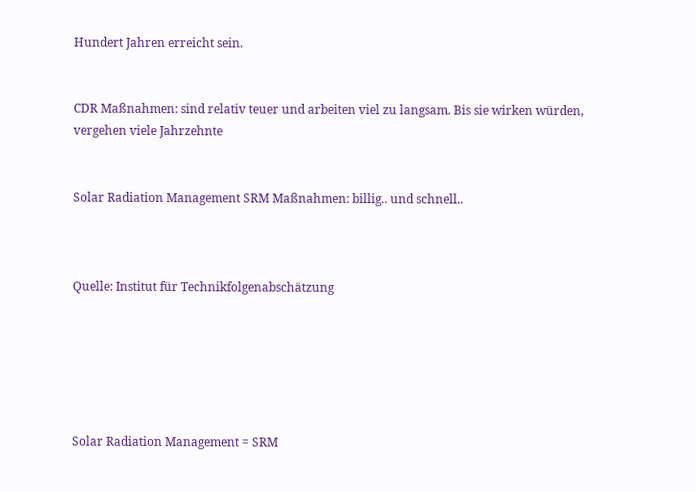Hundert Jahren erreicht sein.


CDR Maßnahmen: sind relativ teuer und arbeiten viel zu langsam. Bis sie wirken würden, vergehen viele Jahrzehnte


Solar Radiation Management SRM Maßnahmen: billig.. und schnell..



Quelle: Institut für Technikfolgenabschätzung






Solar Radiation Management = SRM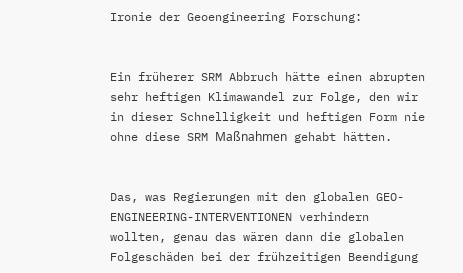Ironie der Geoengineering Forschung:


Ein früherer SRM Abbruch hätte einen abrupten sehr heftigen Klimawandel zur Folge, den wir in dieser Schnelligkeit und heftigen Form nie ohne diese SRM Maßnahmen gehabt hätten.


Das, was Regierungen mit den globalen GEO-ENGINEERING-INTERVENTIONEN verhindern wollten, genau das wären dann die globalen Folgeschäden bei der frühzeitigen Beendigung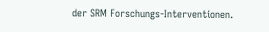der SRM Forschungs-Interventionen.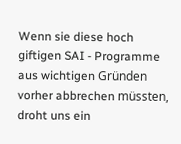Wenn sie diese hoch giftigen SAI - Programme  aus wichtigen Gründen vorher abbrechen müssten, droht uns ein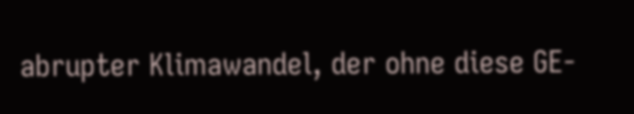abrupter Klimawandel, der ohne diese GE-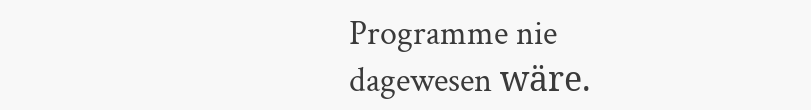Programme nie dagewesen wäre.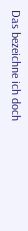Das bezeichne ich doch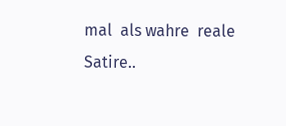mal  als wahre  reale Satire..